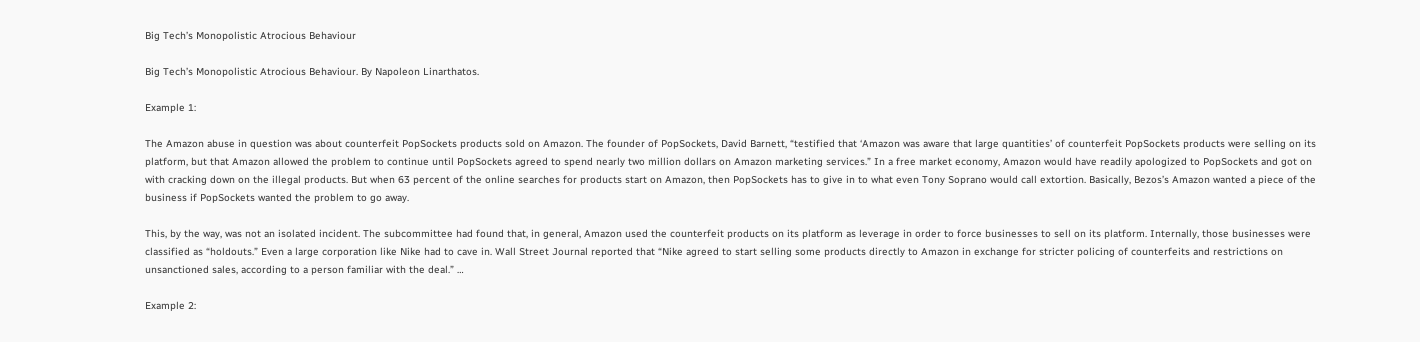Big Tech’s Monopolistic Atrocious Behaviour

Big Tech’s Monopolistic Atrocious Behaviour. By Napoleon Linarthatos.

Example 1:

The Amazon abuse in question was about counterfeit PopSockets products sold on Amazon. The founder of PopSockets, David Barnett, “testified that ‘Amazon was aware that large quantities’ of counterfeit PopSockets products were selling on its platform, but that Amazon allowed the problem to continue until PopSockets agreed to spend nearly two million dollars on Amazon marketing services.” In a free market economy, Amazon would have readily apologized to PopSockets and got on with cracking down on the illegal products. But when 63 percent of the online searches for products start on Amazon, then PopSockets has to give in to what even Tony Soprano would call extortion. Basically, Bezos’s Amazon wanted a piece of the business if PopSockets wanted the problem to go away.

This, by the way, was not an isolated incident. The subcommittee had found that, in general, Amazon used the counterfeit products on its platform as leverage in order to force businesses to sell on its platform. Internally, those businesses were classified as “holdouts.” Even a large corporation like Nike had to cave in. Wall Street Journal reported that “Nike agreed to start selling some products directly to Amazon in exchange for stricter policing of counterfeits and restrictions on unsanctioned sales, according to a person familiar with the deal.” …

Example 2: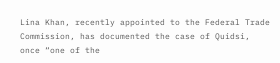Lina Khan, recently appointed to the Federal Trade Commission, has documented the case of Quidsi, once “one of the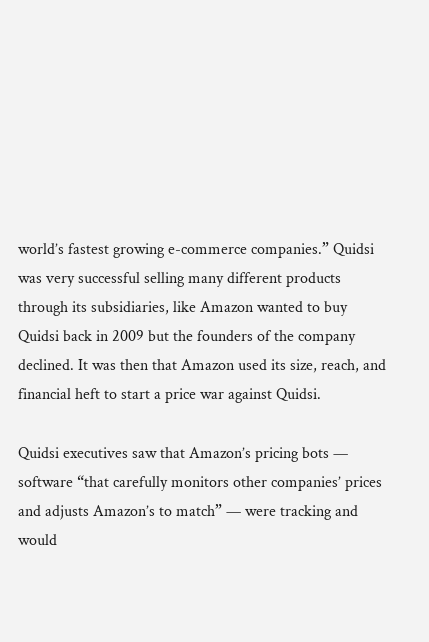world’s fastest growing e-commerce companies.” Quidsi was very successful selling many different products through its subsidiaries, like Amazon wanted to buy Quidsi back in 2009 but the founders of the company declined. It was then that Amazon used its size, reach, and financial heft to start a price war against Quidsi.

Quidsi executives saw that Amazon’s pricing bots — software “that carefully monitors other companies’ prices and adjusts Amazon’s to match” — were tracking and would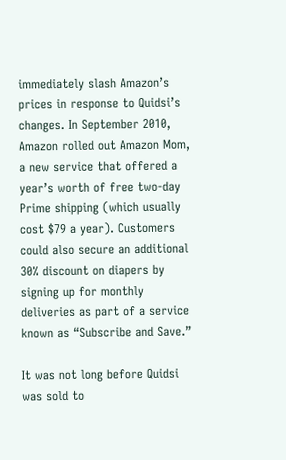immediately slash Amazon’s prices in response to Quidsi’s changes. In September 2010, Amazon rolled out Amazon Mom, a new service that offered a year’s worth of free two-day Prime shipping (which usually cost $79 a year). Customers could also secure an additional 30% discount on diapers by signing up for monthly deliveries as part of a service known as “Subscribe and Save.”

It was not long before Quidsi was sold to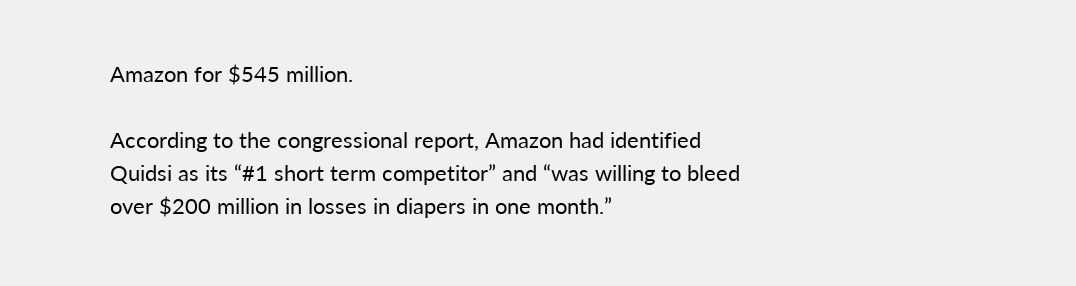Amazon for $545 million.

According to the congressional report, Amazon had identified Quidsi as its “#1 short term competitor” and “was willing to bleed over $200 million in losses in diapers in one month.”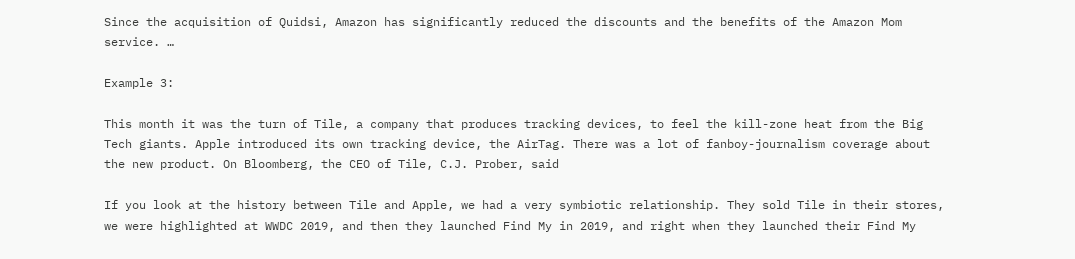Since the acquisition of Quidsi, Amazon has significantly reduced the discounts and the benefits of the Amazon Mom service. …

Example 3:

This month it was the turn of Tile, a company that produces tracking devices, to feel the kill-zone heat from the Big Tech giants. Apple introduced its own tracking device, the AirTag. There was a lot of fanboy-journalism coverage about the new product. On Bloomberg, the CEO of Tile, C.J. Prober, said

If you look at the history between Tile and Apple, we had a very symbiotic relationship. They sold Tile in their stores, we were highlighted at WWDC 2019, and then they launched Find My in 2019, and right when they launched their Find My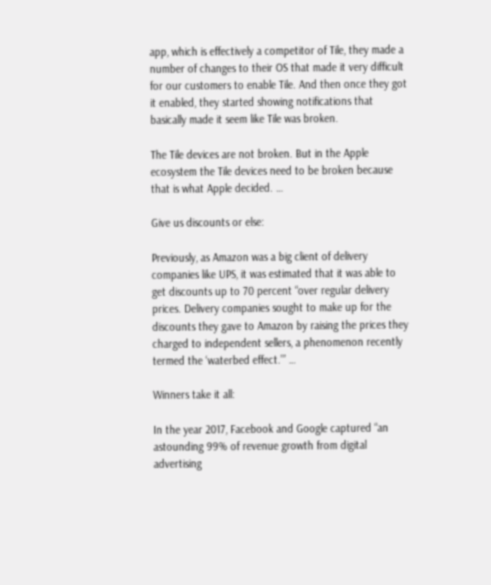app, which is effectively a competitor of Tile, they made a number of changes to their OS that made it very difficult for our customers to enable Tile. And then once they got it enabled, they started showing notifications that basically made it seem like Tile was broken.

The Tile devices are not broken. But in the Apple ecosystem the Tile devices need to be broken because that is what Apple decided. …

Give us discounts or else:

Previously, as Amazon was a big client of delivery companies like UPS, it was estimated that it was able to get discounts up to 70 percent “over regular delivery prices. Delivery companies sought to make up for the discounts they gave to Amazon by raising the prices they charged to independent sellers, a phenomenon recently termed the ‘waterbed effect.’” …

Winners take it all:

In the year 2017, Facebook and Google captured “an astounding 99% of revenue growth from digital advertising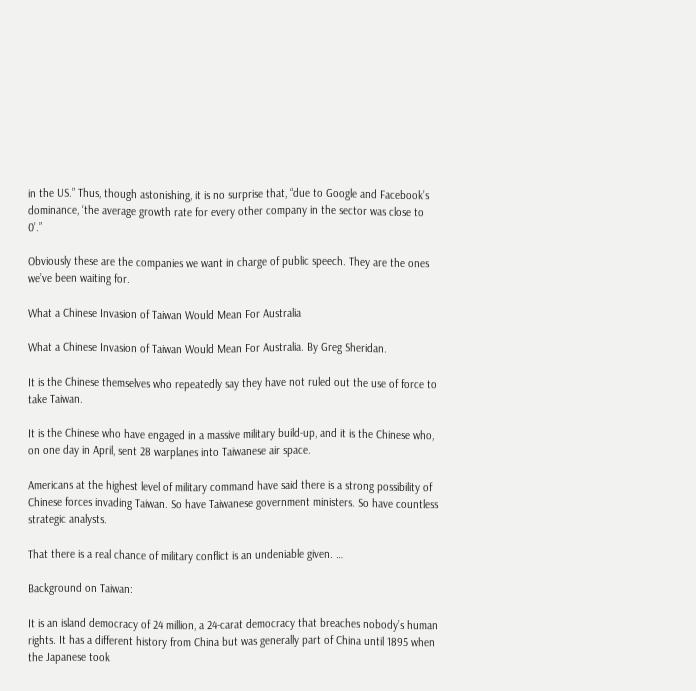in the US.” Thus, though astonishing, it is no surprise that, “due to Google and Facebook’s dominance, ‘the average growth rate for every other company in the sector was close to 0’.”

Obviously these are the companies we want in charge of public speech. They are the ones we’ve been waiting for.

What a Chinese Invasion of Taiwan Would Mean For Australia

What a Chinese Invasion of Taiwan Would Mean For Australia. By Greg Sheridan.

It is the Chinese themselves who repeatedly say they have not ruled out the use of force to take Taiwan.

It is the Chinese who have engaged in a massive military build-up, and it is the Chinese who, on one day in April, sent 28 warplanes into Taiwanese air space.

Americans at the highest level of military command have said there is a strong possibility of Chinese forces invading Taiwan. So have Taiwanese government ministers. So have countless strategic analysts.

That there is a real chance of military conflict is an undeniable given. …

Background on Taiwan:

It is an island democracy of 24 million, a 24-carat democracy that breaches nobody’s human rights. It has a different history from China but was generally part of China until 1895 when the Japanese took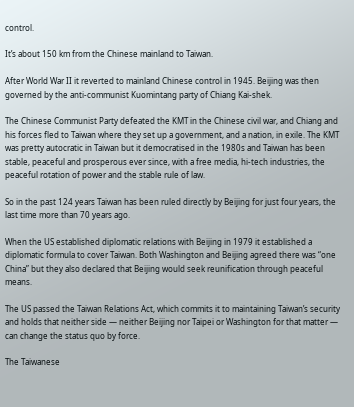control.

It’s about 150 km from the Chinese mainland to Taiwan.

After World War II it reverted to mainland Chinese control in 1945. Beijing was then governed by the anti-communist Kuomintang party of Chiang Kai-shek.

The Chinese Communist Party defeated the KMT in the Chinese civil war, and Chiang and his forces fled to Taiwan where they set up a government, and a nation, in exile. The KMT was pretty autocratic in Taiwan but it democratised in the 1980s and Taiwan has been stable, peaceful and prosperous ever since, with a free media, hi-tech industries, the peaceful rotation of power and the stable rule of law.

So in the past 124 years Taiwan has been ruled directly by Beijing for just four years, the last time more than 70 years ago.

When the US established diplomatic relations with Beijing in 1979 it established a diplomatic formula to cover Taiwan. Both Washington and Beijing agreed there was “one China” but they also declared that Beijing would seek reunification through peaceful means.

The US passed the Taiwan Relations Act, which commits it to maintaining Taiwan’s security and holds that neither side — neither Beijing nor Taipei or Washington for that matter — can change the status quo by force.

The Taiwanese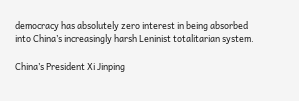democracy has absolutely zero interest in being absorbed into China’s increasingly harsh Leninist totalitarian system.

China’s President Xi Jinping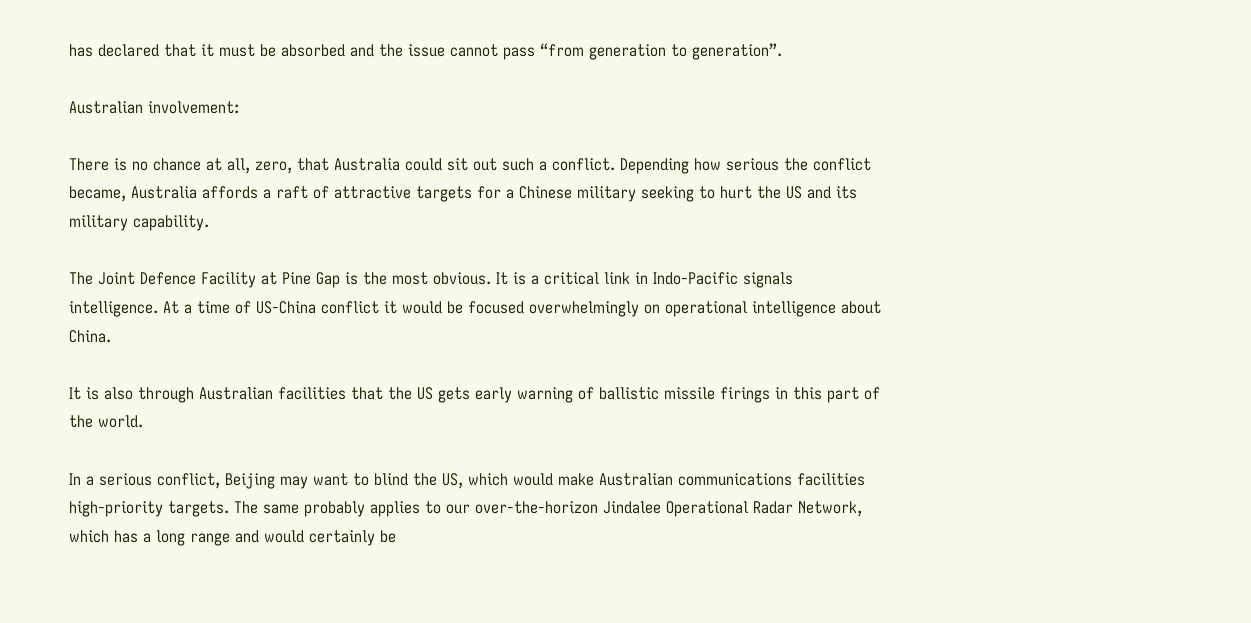has declared that it must be absorbed and the issue cannot pass “from generation to generation”.

Australian involvement:

There is no chance at all, zero, that Australia could sit out such a conflict. Depending how serious the conflict became, Australia affords a raft of attractive targets for a Chinese military seeking to hurt the US and its military capability.

The Joint Defence Facility at Pine Gap is the most obvious. It is a critical link in Indo-Pacific signals intelligence. At a time of US-China conflict it would be focused overwhelmingly on operational intelligence about China.

It is also through Australian facilities that the US gets early warning of ballistic missile firings in this part of the world.

In a serious conflict, Beijing may want to blind the US, which would make Australian communications facilities high-priority targets. The same probably applies to our over-the-horizon Jindalee Operational Radar Network, which has a long range and would certainly be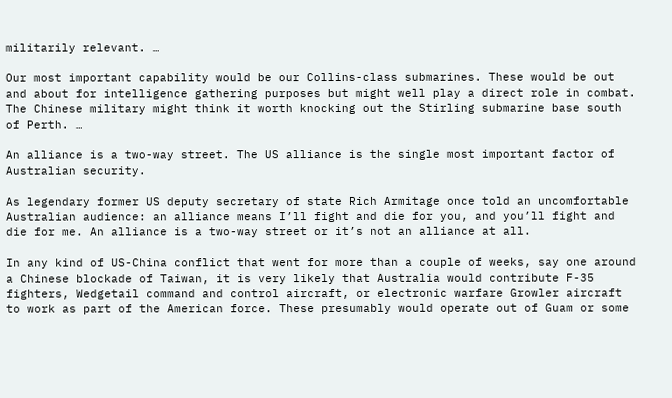militarily relevant. …

Our most important capability would be our Collins-class submarines. These would be out and about for intelligence gathering purposes but might well play a direct role in combat. The Chinese military might think it worth knocking out the Stirling submarine base south of Perth. …

An alliance is a two-way street. The US alliance is the single most important factor of Australian security.

As legendary former US deputy secretary of state Rich Armitage once told an uncomfortable Australian audience: an alliance means I’ll fight and die for you, and you’ll fight and die for me. An alliance is a two-way street or it’s not an alliance at all.

In any kind of US-China conflict that went for more than a couple of weeks, say one around a Chinese blockade of Taiwan, it is very likely that Australia would contribute F-35 fighters, Wedgetail command and control aircraft, or electronic warfare Growler aircraft to work as part of the American force. These presumably would operate out of Guam or some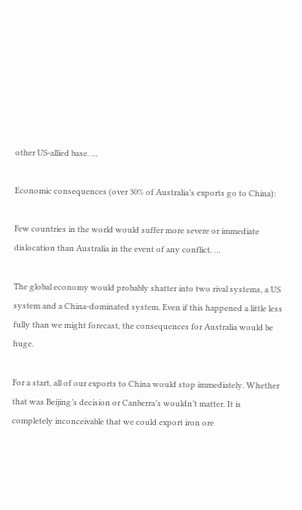other US-allied base. …

Economic consequences (over 30% of Australia’s exports go to China):

Few countries in the world would suffer more severe or immediate dislocation than Australia in the event of any conflict. …

The global economy would probably shatter into two rival systems, a US system and a China-dominated system. Even if this happened a little less fully than we might forecast, the consequences for Australia would be huge.

For a start, all of our exports to China would stop immediately. Whether that was Beijing’s decision or Canberra’s wouldn’t matter. It is completely inconceivable that we could export iron ore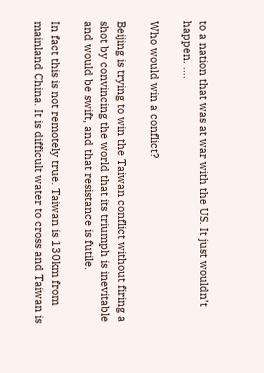to a nation that was at war with the US. It just wouldn’t happen. ….

Who would win a conflict?

Beijing is trying to win the Taiwan conflict without firing a shot by convincing the world that its triumph is inevitable and would be swift, and that resistance is futile.

In fact this is not remotely true. Taiwan is 130km from mainland China. It is difficult water to cross and Taiwan is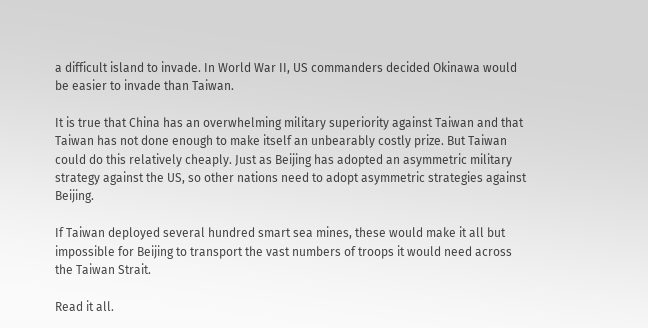a difficult island to invade. In World War II, US commanders decided Okinawa would be easier to invade than Taiwan.

It is true that China has an overwhelming military superiority against Taiwan and that Taiwan has not done enough to make itself an unbearably costly prize. But Taiwan could do this relatively cheaply. Just as Beijing has adopted an asymmetric military strategy against the US, so other nations need to adopt asymmetric strategies against Beijing.

If Taiwan deployed several hundred smart sea mines, these would make it all but impossible for Beijing to transport the vast numbers of troops it would need across the Taiwan Strait.

Read it all.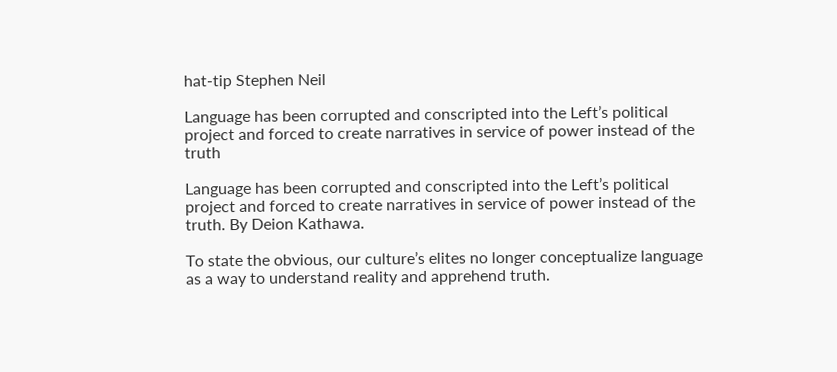hat-tip Stephen Neil

Language has been corrupted and conscripted into the Left’s political project and forced to create narratives in service of power instead of the truth

Language has been corrupted and conscripted into the Left’s political project and forced to create narratives in service of power instead of the truth. By Deion Kathawa.

To state the obvious, our culture’s elites no longer conceptualize language as a way to understand reality and apprehend truth.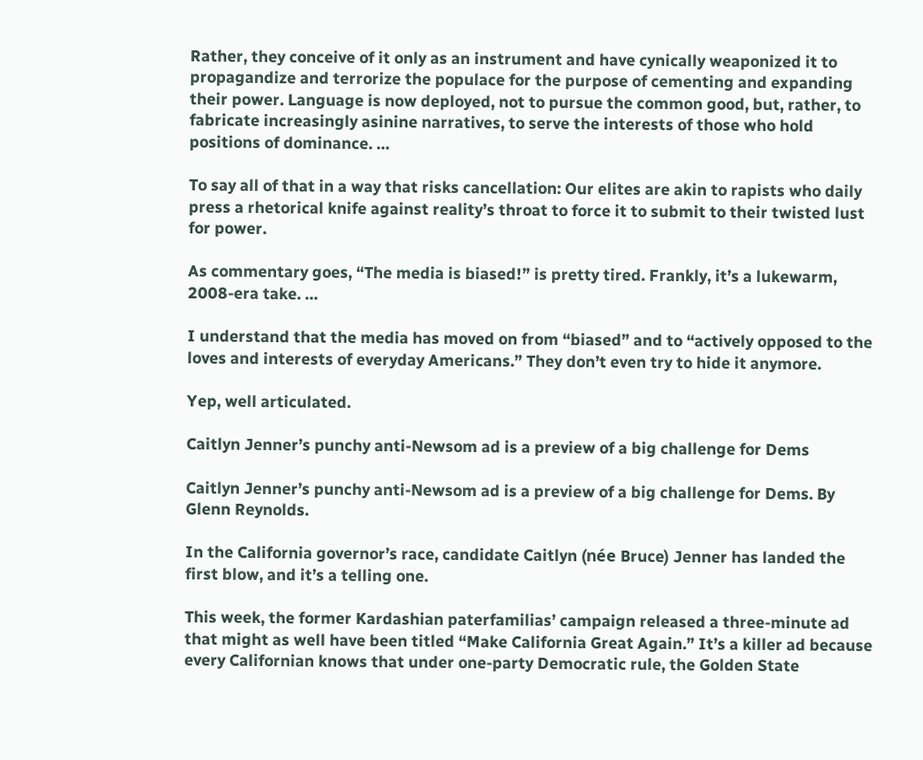Rather, they conceive of it only as an instrument and have cynically weaponized it to propagandize and terrorize the populace for the purpose of cementing and expanding their power. Language is now deployed, not to pursue the common good, but, rather, to fabricate increasingly asinine narratives, to serve the interests of those who hold positions of dominance. …

To say all of that in a way that risks cancellation: Our elites are akin to rapists who daily press a rhetorical knife against reality’s throat to force it to submit to their twisted lust for power.

As commentary goes, “The media is biased!” is pretty tired. Frankly, it’s a lukewarm, 2008-era take. …

I understand that the media has moved on from “biased” and to “actively opposed to the loves and interests of everyday Americans.” They don’t even try to hide it anymore.

Yep, well articulated.

Caitlyn Jenner’s punchy anti-Newsom ad is a preview of a big challenge for Dems

Caitlyn Jenner’s punchy anti-Newsom ad is a preview of a big challenge for Dems. By Glenn Reynolds.

In the California governor’s race, candidate Caitlyn (née Bruce) Jenner has landed the first blow, and it’s a telling one.

This week, the former Kardashian paterfamilias’ campaign released a three-minute ad that might as well have been titled “Make California Great Again.” It’s a killer ad because every Californian knows that under one-party Democratic rule, the Golden State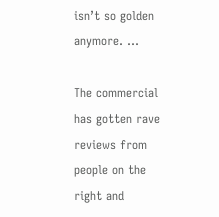isn’t so golden anymore. …

The commercial has gotten rave reviews from people on the right and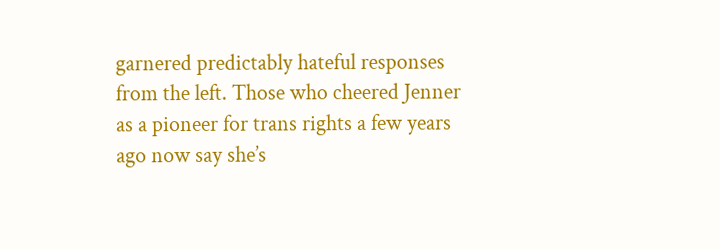garnered predictably hateful responses from the left. Those who cheered Jenner as a pioneer for trans rights a few years ago now say she’s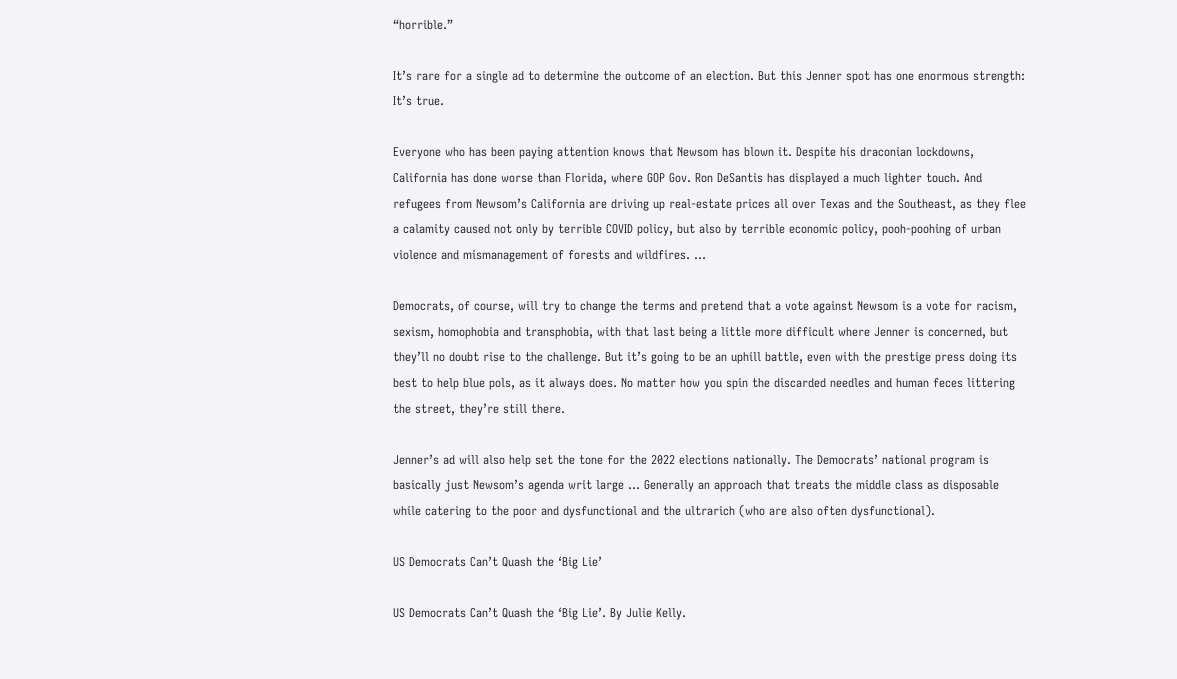“horrible.”

It’s rare for a single ad to determine the outcome of an election. But this Jenner spot has one enormous strength: It’s true.

Everyone who has been paying attention knows that Newsom has blown it. Despite his draconian lockdowns, California has done worse than Florida, where GOP Gov. Ron DeSantis has displayed a much lighter touch. And refugees from Newsom’s California are driving up real-estate prices all over Texas and the Southeast, as they flee a calamity caused not only by terrible COVID policy, but also by terrible economic policy, pooh-poohing of urban violence and mismanagement of forests and wildfires. …

Democrats, of course, will try to change the terms and pretend that a vote against Newsom is a vote for racism, sexism, homophobia and transphobia, with that last being a little more difficult where Jenner is concerned, but they’ll no doubt rise to the challenge. But it’s going to be an uphill battle, even with the prestige press doing its best to help blue pols, as it always does. No matter how you spin the discarded needles and human feces littering the street, they’re still there.

Jenner’s ad will also help set the tone for the 2022 elections nationally. The Democrats’ national program is basically just Newsom’s agenda writ large … Generally an approach that treats the middle class as disposable while catering to the poor and dysfunctional and the ultrarich (who are also often dysfunctional).

US Democrats Can’t Quash the ‘Big Lie’

US Democrats Can’t Quash the ‘Big Lie’. By Julie Kelly.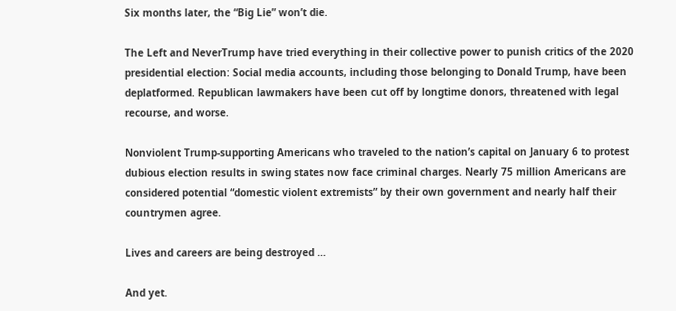Six months later, the “Big Lie” won’t die.

The Left and NeverTrump have tried everything in their collective power to punish critics of the 2020 presidential election: Social media accounts, including those belonging to Donald Trump, have been deplatformed. Republican lawmakers have been cut off by longtime donors, threatened with legal recourse, and worse.

Nonviolent Trump-supporting Americans who traveled to the nation’s capital on January 6 to protest dubious election results in swing states now face criminal charges. Nearly 75 million Americans are considered potential “domestic violent extremists” by their own government and nearly half their countrymen agree.

Lives and careers are being destroyed …

And yet.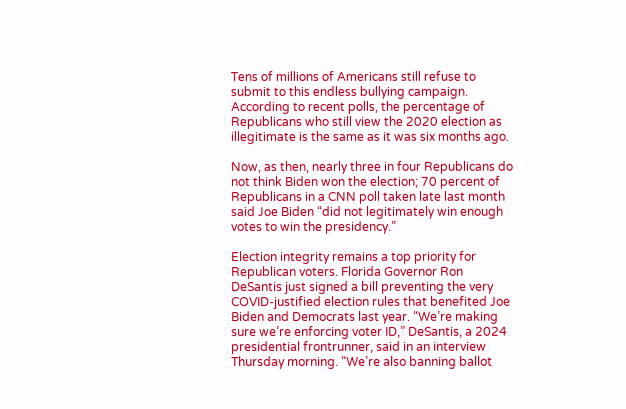Tens of millions of Americans still refuse to submit to this endless bullying campaign. According to recent polls, the percentage of Republicans who still view the 2020 election as illegitimate is the same as it was six months ago.

Now, as then, nearly three in four Republicans do not think Biden won the election; 70 percent of Republicans in a CNN poll taken late last month said Joe Biden “did not legitimately win enough votes to win the presidency.”

Election integrity remains a top priority for Republican voters. Florida Governor Ron DeSantis just signed a bill preventing the very COVID-justified election rules that benefited Joe Biden and Democrats last year. “We’re making sure we’re enforcing voter ID,” DeSantis, a 2024 presidential frontrunner, said in an interview Thursday morning. “We’re also banning ballot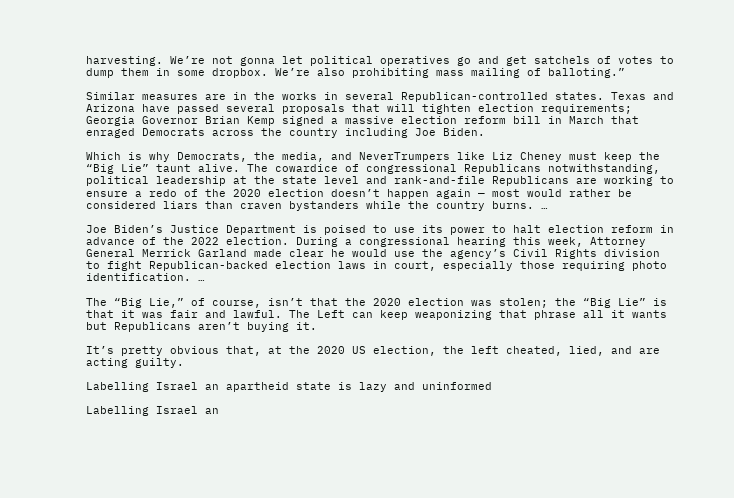harvesting. We’re not gonna let political operatives go and get satchels of votes to dump them in some dropbox. We’re also prohibiting mass mailing of balloting.”

Similar measures are in the works in several Republican-controlled states. Texas and Arizona have passed several proposals that will tighten election requirements; Georgia Governor Brian Kemp signed a massive election reform bill in March that enraged Democrats across the country including Joe Biden.

Which is why Democrats, the media, and NeverTrumpers like Liz Cheney must keep the “Big Lie” taunt alive. The cowardice of congressional Republicans notwithstanding, political leadership at the state level and rank-and-file Republicans are working to ensure a redo of the 2020 election doesn’t happen again — most would rather be considered liars than craven bystanders while the country burns. …

Joe Biden’s Justice Department is poised to use its power to halt election reform in advance of the 2022 election. During a congressional hearing this week, Attorney General Merrick Garland made clear he would use the agency’s Civil Rights division to fight Republican-backed election laws in court, especially those requiring photo identification. …

The “Big Lie,” of course, isn’t that the 2020 election was stolen; the “Big Lie” is that it was fair and lawful. The Left can keep weaponizing that phrase all it wants but Republicans aren’t buying it.

It’s pretty obvious that, at the 2020 US election, the left cheated, lied, and are acting guilty.

Labelling Israel an apartheid state is lazy and uninformed

Labelling Israel an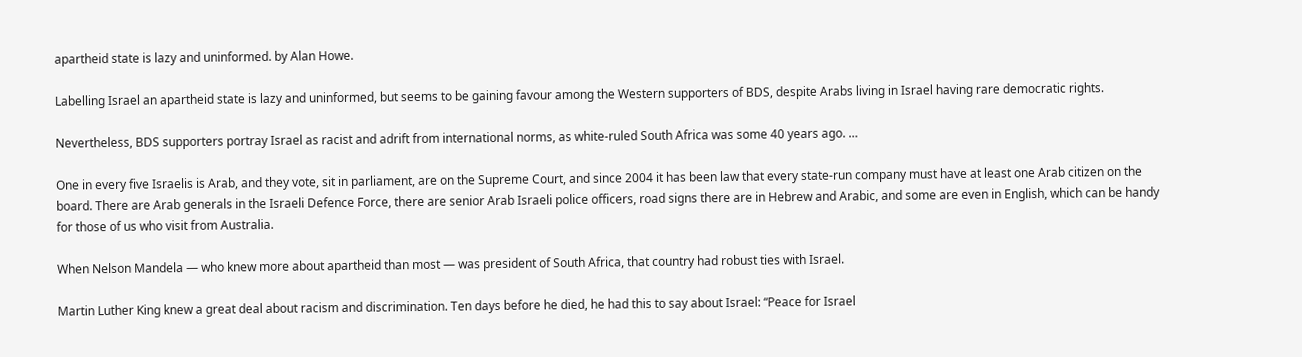apartheid state is lazy and uninformed. by Alan Howe.

Labelling Israel an apartheid state is lazy and uninformed, but seems to be gaining favour among the Western supporters of BDS, despite Arabs living in Israel having rare democratic rights.

Nevertheless, BDS supporters portray Israel as racist and adrift from international norms, as white-ruled South Africa was some 40 years ago. …

One in every five Israelis is Arab, and they vote, sit in parliament, are on the Supreme Court, and since 2004 it has been law that every state-run company must have at least one Arab citizen on the board. There are Arab generals in the Israeli Defence Force, there are senior Arab Israeli police officers, road signs there are in Hebrew and Arabic, and some are even in English, which can be handy for those of us who visit from Australia.

When Nelson Mandela — who knew more about apartheid than most — was president of South Africa, that country had robust ties with Israel.

Martin Luther King knew a great deal about racism and discrimination. Ten days before he died, he had this to say about Israel: “Peace for Israel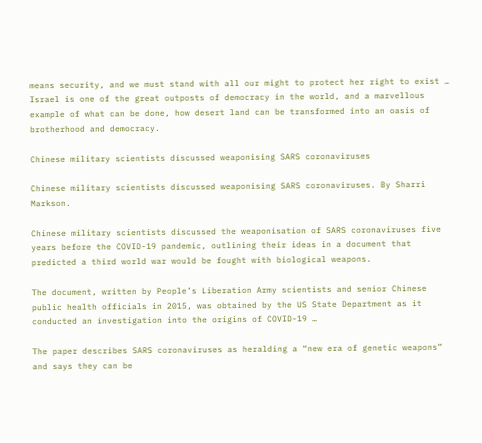means security, and we must stand with all our might to protect her right to exist … Israel is one of the great outposts of democracy in the world, and a marvellous example of what can be done, how desert land can be transformed into an oasis of brotherhood and democracy.

Chinese military scientists discussed weaponising SARS coronaviruses

Chinese military scientists discussed weaponising SARS coronaviruses. By Sharri Markson.

Chinese military scientists discussed the weaponisation of SARS coronaviruses five years before the COVID-19 pandemic, outlining their ideas in a document that predicted a third world war would be fought with biological weapons.

The document, written by People’s Liberation Army scientists and senior Chinese public health officials in 2015, was obtained by the US State Department as it conducted an investigation into the origins of COVID-19 …

The paper describes SARS coronaviruses as heralding a “new era of genetic weapons” and says they can be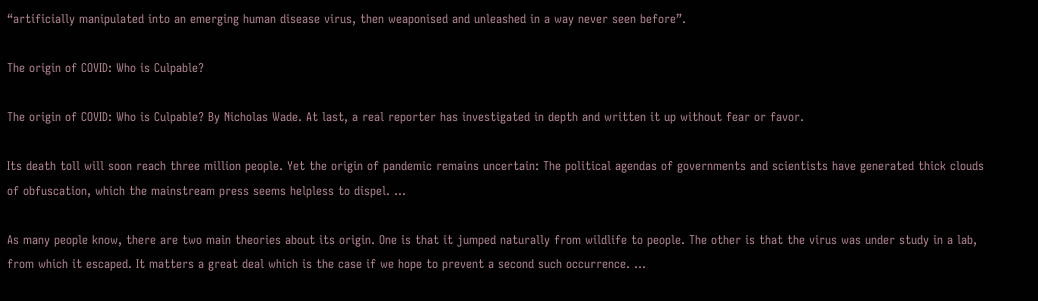“artificially manipulated into an emerging human disease virus, then weaponised and unleashed in a way never seen before”.

The origin of COVID: Who is Culpable?

The origin of COVID: Who is Culpable? By Nicholas Wade. At last, a real reporter has investigated in depth and written it up without fear or favor.

Its death toll will soon reach three million people. Yet the origin of pandemic remains uncertain: The political agendas of governments and scientists have generated thick clouds of obfuscation, which the mainstream press seems helpless to dispel. …

As many people know, there are two main theories about its origin. One is that it jumped naturally from wildlife to people. The other is that the virus was under study in a lab, from which it escaped. It matters a great deal which is the case if we hope to prevent a second such occurrence. …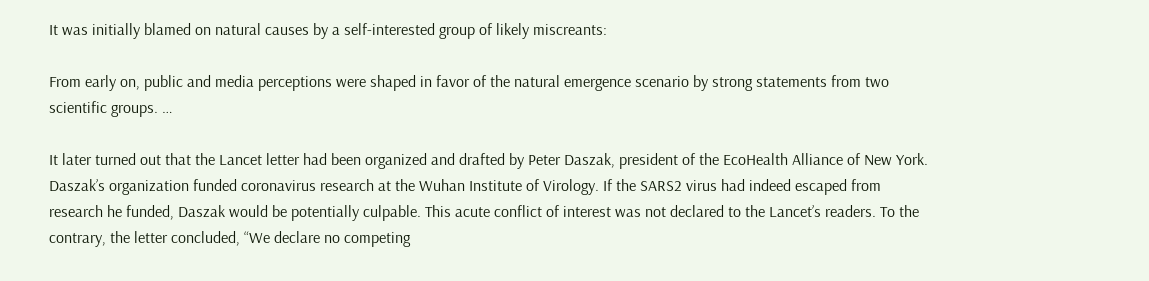It was initially blamed on natural causes by a self-interested group of likely miscreants:

From early on, public and media perceptions were shaped in favor of the natural emergence scenario by strong statements from two scientific groups. …

It later turned out that the Lancet letter had been organized and drafted by Peter Daszak, president of the EcoHealth Alliance of New York. Daszak’s organization funded coronavirus research at the Wuhan Institute of Virology. If the SARS2 virus had indeed escaped from research he funded, Daszak would be potentially culpable. This acute conflict of interest was not declared to the Lancet’s readers. To the contrary, the letter concluded, “We declare no competing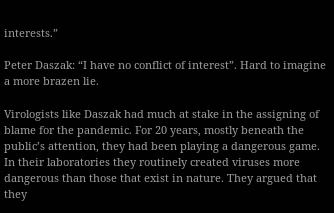interests.”

Peter Daszak: “I have no conflict of interest”. Hard to imagine a more brazen lie.

Virologists like Daszak had much at stake in the assigning of blame for the pandemic. For 20 years, mostly beneath the public’s attention, they had been playing a dangerous game. In their laboratories they routinely created viruses more dangerous than those that exist in nature. They argued that they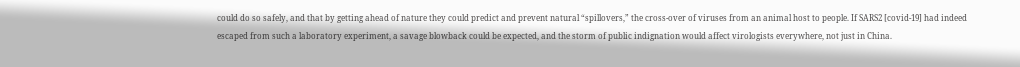could do so safely, and that by getting ahead of nature they could predict and prevent natural “spillovers,” the cross-over of viruses from an animal host to people. If SARS2 [covid-19] had indeed escaped from such a laboratory experiment, a savage blowback could be expected, and the storm of public indignation would affect virologists everywhere, not just in China.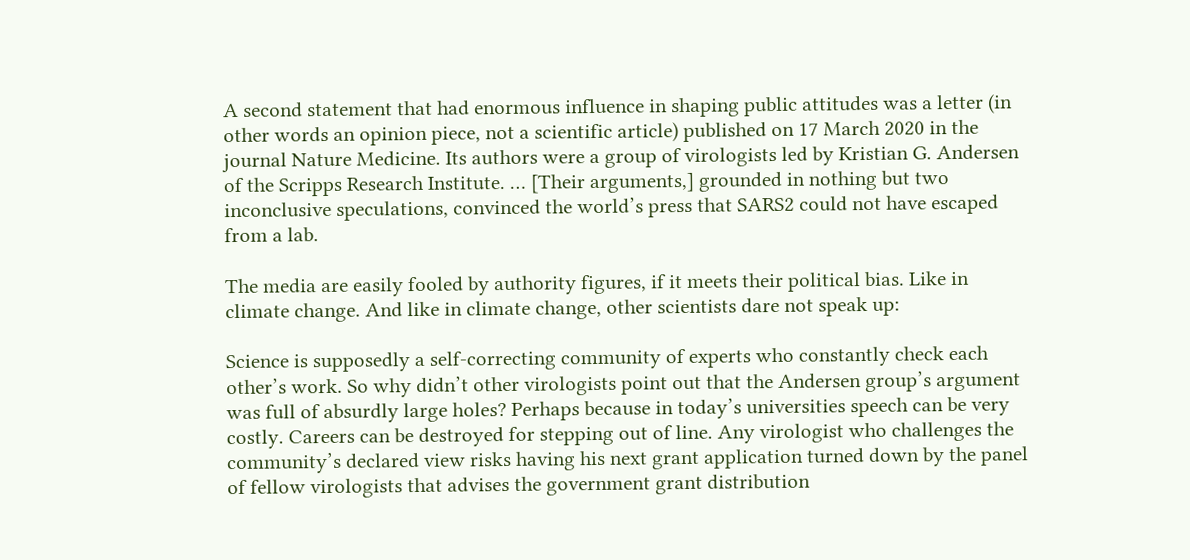A second statement that had enormous influence in shaping public attitudes was a letter (in other words an opinion piece, not a scientific article) published on 17 March 2020 in the journal Nature Medicine. Its authors were a group of virologists led by Kristian G. Andersen of the Scripps Research Institute. … [Their arguments,] grounded in nothing but two inconclusive speculations, convinced the world’s press that SARS2 could not have escaped from a lab.

The media are easily fooled by authority figures, if it meets their political bias. Like in climate change. And like in climate change, other scientists dare not speak up:

Science is supposedly a self-correcting community of experts who constantly check each other’s work. So why didn’t other virologists point out that the Andersen group’s argument was full of absurdly large holes? Perhaps because in today’s universities speech can be very costly. Careers can be destroyed for stepping out of line. Any virologist who challenges the community’s declared view risks having his next grant application turned down by the panel of fellow virologists that advises the government grant distribution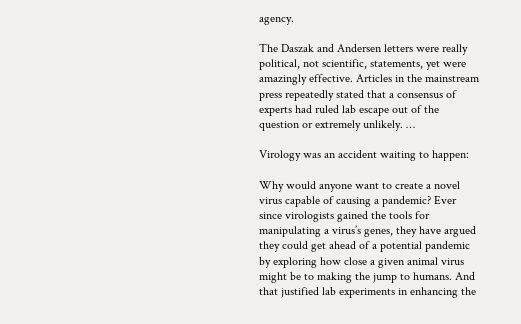agency.

The Daszak and Andersen letters were really political, not scientific, statements, yet were amazingly effective. Articles in the mainstream press repeatedly stated that a consensus of experts had ruled lab escape out of the question or extremely unlikely. …

Virology was an accident waiting to happen:

Why would anyone want to create a novel virus capable of causing a pandemic? Ever since virologists gained the tools for manipulating a virus’s genes, they have argued they could get ahead of a potential pandemic by exploring how close a given animal virus might be to making the jump to humans. And that justified lab experiments in enhancing the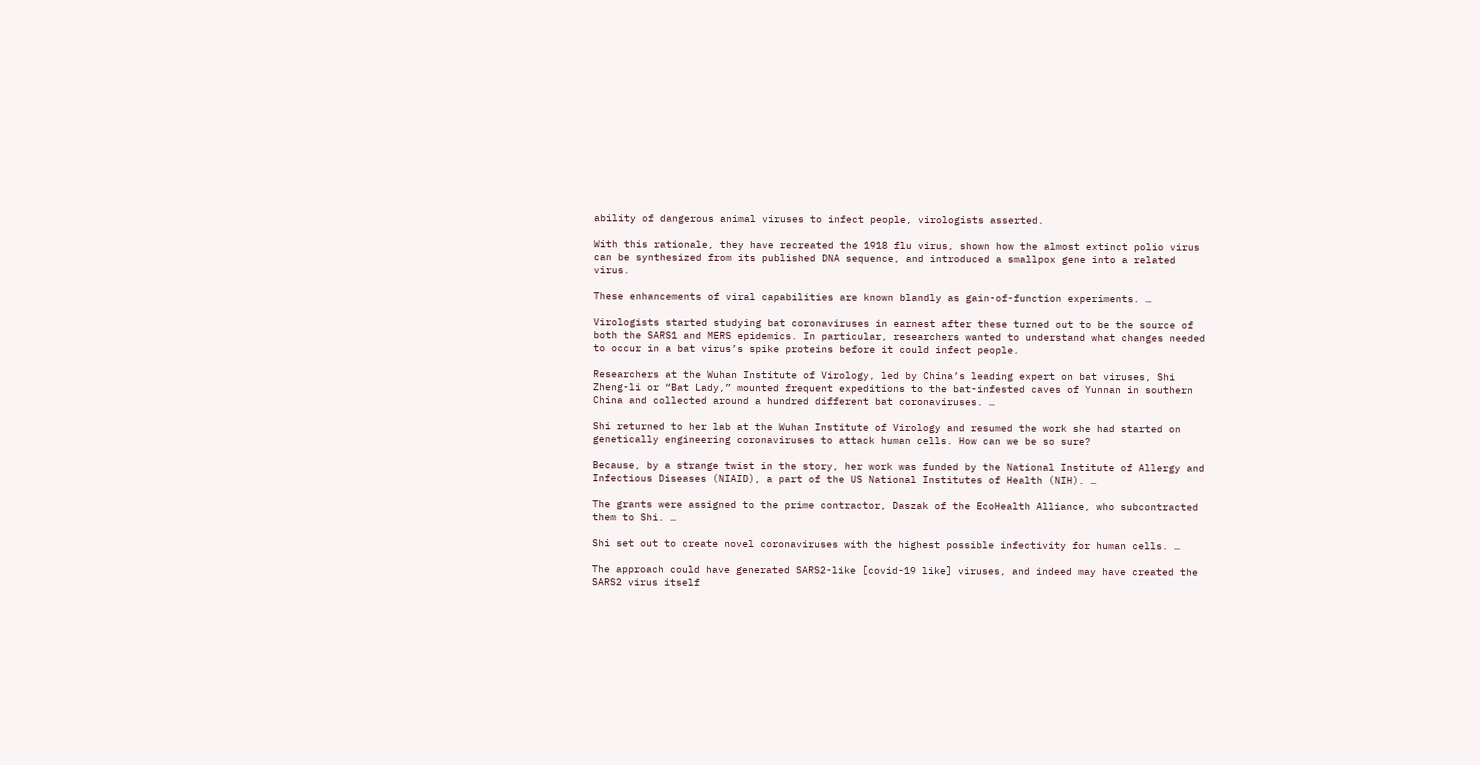ability of dangerous animal viruses to infect people, virologists asserted.

With this rationale, they have recreated the 1918 flu virus, shown how the almost extinct polio virus can be synthesized from its published DNA sequence, and introduced a smallpox gene into a related virus.

These enhancements of viral capabilities are known blandly as gain-of-function experiments. …

Virologists started studying bat coronaviruses in earnest after these turned out to be the source of both the SARS1 and MERS epidemics. In particular, researchers wanted to understand what changes needed to occur in a bat virus’s spike proteins before it could infect people.

Researchers at the Wuhan Institute of Virology, led by China’s leading expert on bat viruses, Shi Zheng-li or “Bat Lady,” mounted frequent expeditions to the bat-infested caves of Yunnan in southern China and collected around a hundred different bat coronaviruses. …

Shi returned to her lab at the Wuhan Institute of Virology and resumed the work she had started on genetically engineering coronaviruses to attack human cells. How can we be so sure?

Because, by a strange twist in the story, her work was funded by the National Institute of Allergy and Infectious Diseases (NIAID), a part of the US National Institutes of Health (NIH). …

The grants were assigned to the prime contractor, Daszak of the EcoHealth Alliance, who subcontracted them to Shi. …

Shi set out to create novel coronaviruses with the highest possible infectivity for human cells. …

The approach could have generated SARS2-like [covid-19 like] viruses, and indeed may have created the SARS2 virus itself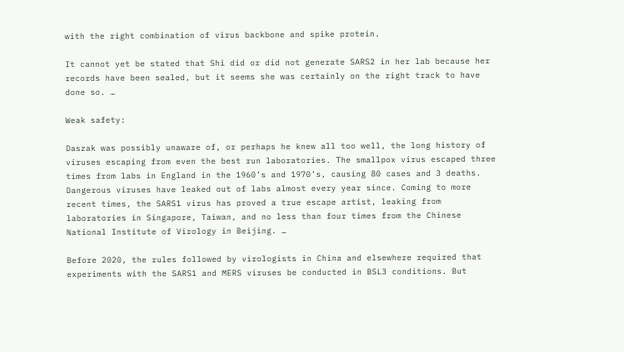with the right combination of virus backbone and spike protein.

It cannot yet be stated that Shi did or did not generate SARS2 in her lab because her records have been sealed, but it seems she was certainly on the right track to have done so. …

Weak safety:

Daszak was possibly unaware of, or perhaps he knew all too well, the long history of viruses escaping from even the best run laboratories. The smallpox virus escaped three times from labs in England in the 1960’s and 1970’s, causing 80 cases and 3 deaths. Dangerous viruses have leaked out of labs almost every year since. Coming to more recent times, the SARS1 virus has proved a true escape artist, leaking from laboratories in Singapore, Taiwan, and no less than four times from the Chinese National Institute of Virology in Beijing. …

Before 2020, the rules followed by virologists in China and elsewhere required that experiments with the SARS1 and MERS viruses be conducted in BSL3 conditions. But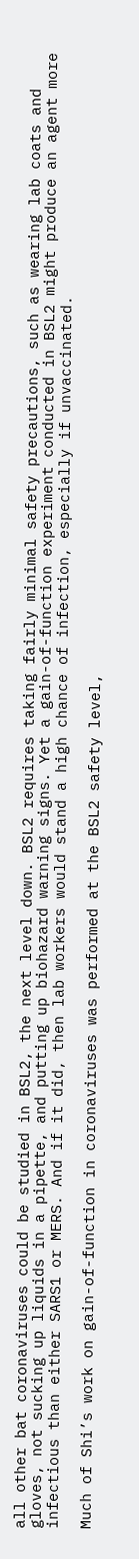all other bat coronaviruses could be studied in BSL2, the next level down. BSL2 requires taking fairly minimal safety precautions, such as wearing lab coats and gloves, not sucking up liquids in a pipette, and putting up biohazard warning signs. Yet a gain-of-function experiment conducted in BSL2 might produce an agent more infectious than either SARS1 or MERS. And if it did, then lab workers would stand a high chance of infection, especially if unvaccinated.

Much of Shi’s work on gain-of-function in coronaviruses was performed at the BSL2 safety level,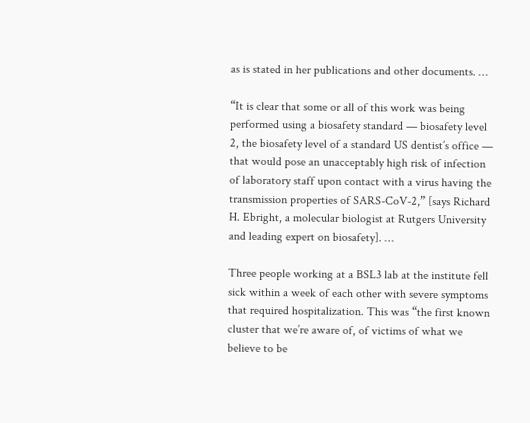as is stated in her publications and other documents. …

“It is clear that some or all of this work was being performed using a biosafety standard — biosafety level 2, the biosafety level of a standard US dentist’s office — that would pose an unacceptably high risk of infection of laboratory staff upon contact with a virus having the transmission properties of SARS-CoV-2,” [says Richard H. Ebright, a molecular biologist at Rutgers University and leading expert on biosafety]. …

Three people working at a BSL3 lab at the institute fell sick within a week of each other with severe symptoms that required hospitalization. This was “the first known cluster that we’re aware of, of victims of what we believe to be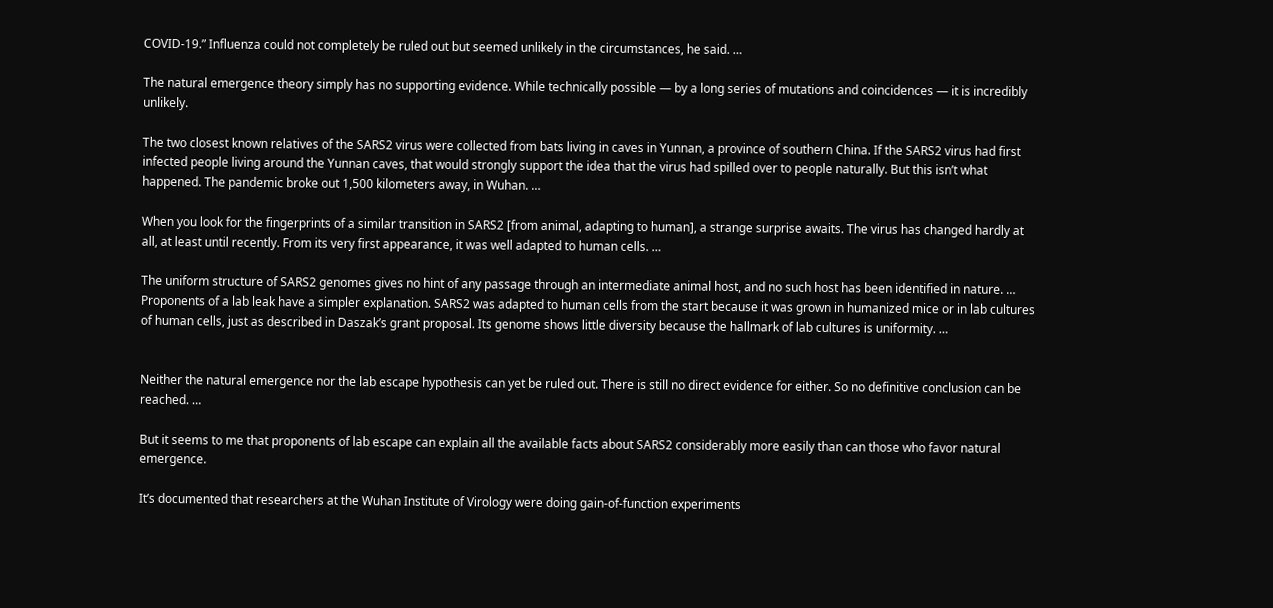COVID-19.” Influenza could not completely be ruled out but seemed unlikely in the circumstances, he said. …

The natural emergence theory simply has no supporting evidence. While technically possible — by a long series of mutations and coincidences — it is incredibly unlikely.

The two closest known relatives of the SARS2 virus were collected from bats living in caves in Yunnan, a province of southern China. If the SARS2 virus had first infected people living around the Yunnan caves, that would strongly support the idea that the virus had spilled over to people naturally. But this isn’t what happened. The pandemic broke out 1,500 kilometers away, in Wuhan. …

When you look for the fingerprints of a similar transition in SARS2 [from animal, adapting to human], a strange surprise awaits. The virus has changed hardly at all, at least until recently. From its very first appearance, it was well adapted to human cells. …

The uniform structure of SARS2 genomes gives no hint of any passage through an intermediate animal host, and no such host has been identified in nature. … Proponents of a lab leak have a simpler explanation. SARS2 was adapted to human cells from the start because it was grown in humanized mice or in lab cultures of human cells, just as described in Daszak’s grant proposal. Its genome shows little diversity because the hallmark of lab cultures is uniformity. …


Neither the natural emergence nor the lab escape hypothesis can yet be ruled out. There is still no direct evidence for either. So no definitive conclusion can be reached. …

But it seems to me that proponents of lab escape can explain all the available facts about SARS2 considerably more easily than can those who favor natural emergence.

It’s documented that researchers at the Wuhan Institute of Virology were doing gain-of-function experiments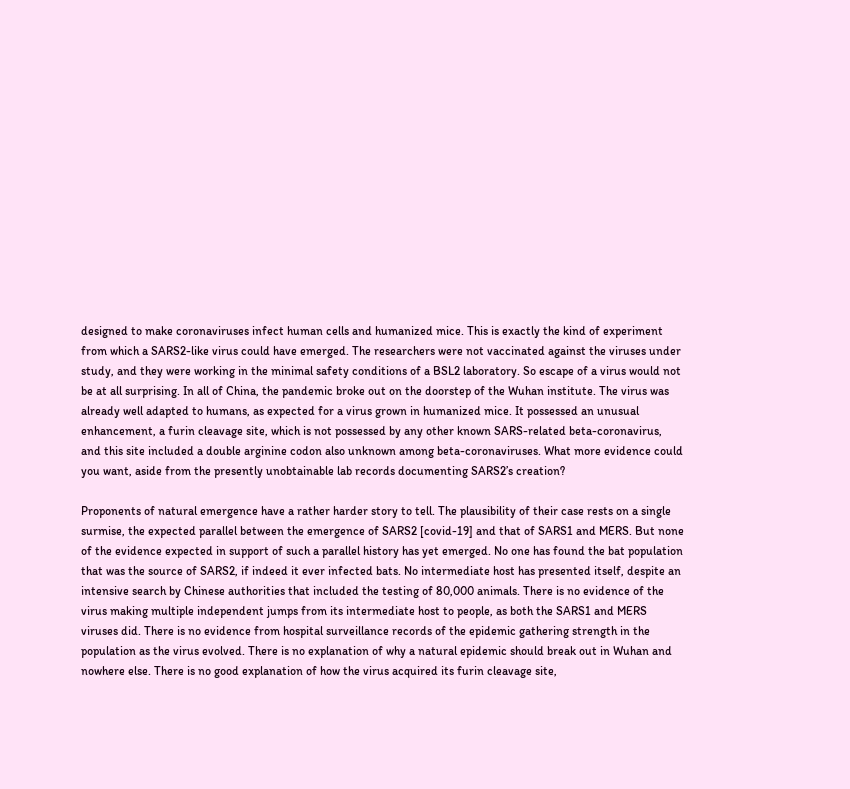designed to make coronaviruses infect human cells and humanized mice. This is exactly the kind of experiment from which a SARS2-like virus could have emerged. The researchers were not vaccinated against the viruses under study, and they were working in the minimal safety conditions of a BSL2 laboratory. So escape of a virus would not be at all surprising. In all of China, the pandemic broke out on the doorstep of the Wuhan institute. The virus was already well adapted to humans, as expected for a virus grown in humanized mice. It possessed an unusual enhancement, a furin cleavage site, which is not possessed by any other known SARS-related beta-coronavirus, and this site included a double arginine codon also unknown among beta-coronaviruses. What more evidence could you want, aside from the presently unobtainable lab records documenting SARS2’s creation?

Proponents of natural emergence have a rather harder story to tell. The plausibility of their case rests on a single surmise, the expected parallel between the emergence of SARS2 [covid-19] and that of SARS1 and MERS. But none of the evidence expected in support of such a parallel history has yet emerged. No one has found the bat population that was the source of SARS2, if indeed it ever infected bats. No intermediate host has presented itself, despite an intensive search by Chinese authorities that included the testing of 80,000 animals. There is no evidence of the virus making multiple independent jumps from its intermediate host to people, as both the SARS1 and MERS viruses did. There is no evidence from hospital surveillance records of the epidemic gathering strength in the population as the virus evolved. There is no explanation of why a natural epidemic should break out in Wuhan and nowhere else. There is no good explanation of how the virus acquired its furin cleavage site,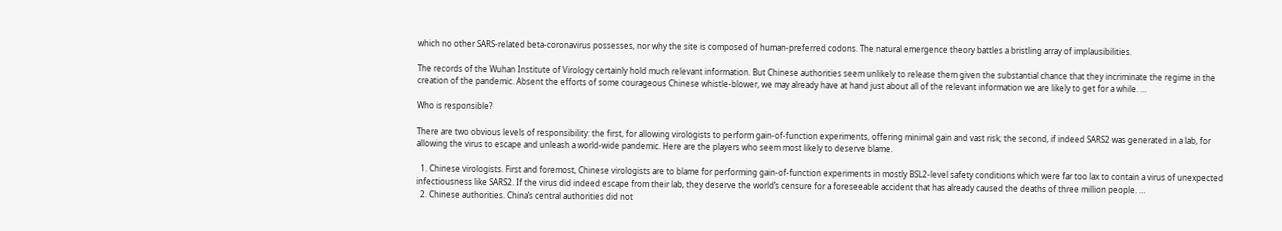which no other SARS-related beta-coronavirus possesses, nor why the site is composed of human-preferred codons. The natural emergence theory battles a bristling array of implausibilities.

The records of the Wuhan Institute of Virology certainly hold much relevant information. But Chinese authorities seem unlikely to release them given the substantial chance that they incriminate the regime in the creation of the pandemic. Absent the efforts of some courageous Chinese whistle-blower, we may already have at hand just about all of the relevant information we are likely to get for a while. …

Who is responsible?

There are two obvious levels of responsibility: the first, for allowing virologists to perform gain-of-function experiments, offering minimal gain and vast risk; the second, if indeed SARS2 was generated in a lab, for allowing the virus to escape and unleash a world-wide pandemic. Here are the players who seem most likely to deserve blame.

  1. Chinese virologists. First and foremost, Chinese virologists are to blame for performing gain-of-function experiments in mostly BSL2-level safety conditions which were far too lax to contain a virus of unexpected infectiousness like SARS2. If the virus did indeed escape from their lab, they deserve the world’s censure for a foreseeable accident that has already caused the deaths of three million people. …
  2. Chinese authorities. China’s central authorities did not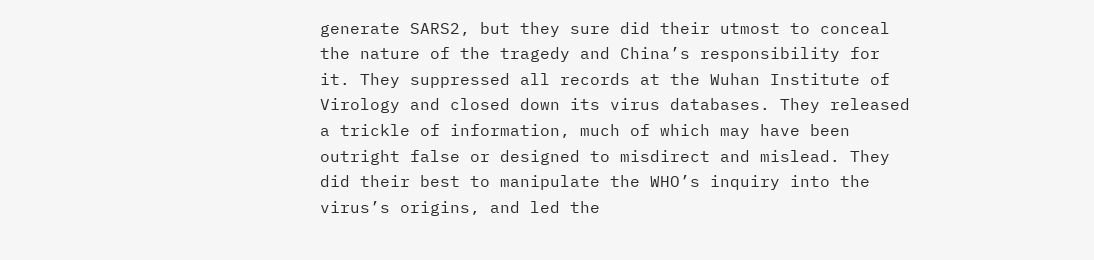generate SARS2, but they sure did their utmost to conceal the nature of the tragedy and China’s responsibility for it. They suppressed all records at the Wuhan Institute of Virology and closed down its virus databases. They released a trickle of information, much of which may have been outright false or designed to misdirect and mislead. They did their best to manipulate the WHO’s inquiry into the virus’s origins, and led the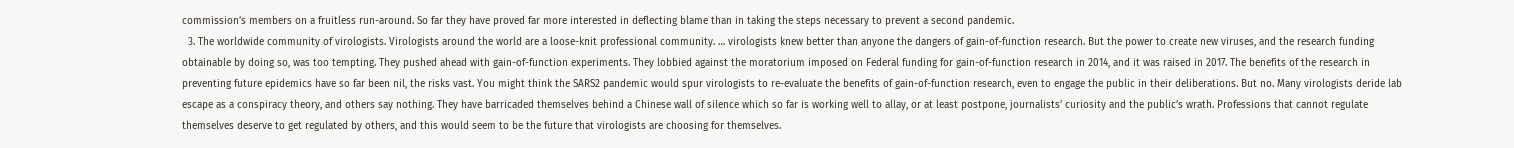commission’s members on a fruitless run-around. So far they have proved far more interested in deflecting blame than in taking the steps necessary to prevent a second pandemic.
  3. The worldwide community of virologists. Virologists around the world are a loose-knit professional community. … virologists knew better than anyone the dangers of gain-of-function research. But the power to create new viruses, and the research funding obtainable by doing so, was too tempting. They pushed ahead with gain-of-function experiments. They lobbied against the moratorium imposed on Federal funding for gain-of-function research in 2014, and it was raised in 2017. The benefits of the research in preventing future epidemics have so far been nil, the risks vast. You might think the SARS2 pandemic would spur virologists to re-evaluate the benefits of gain-of-function research, even to engage the public in their deliberations. But no. Many virologists deride lab escape as a conspiracy theory, and others say nothing. They have barricaded themselves behind a Chinese wall of silence which so far is working well to allay, or at least postpone, journalists’ curiosity and the public’s wrath. Professions that cannot regulate themselves deserve to get regulated by others, and this would seem to be the future that virologists are choosing for themselves.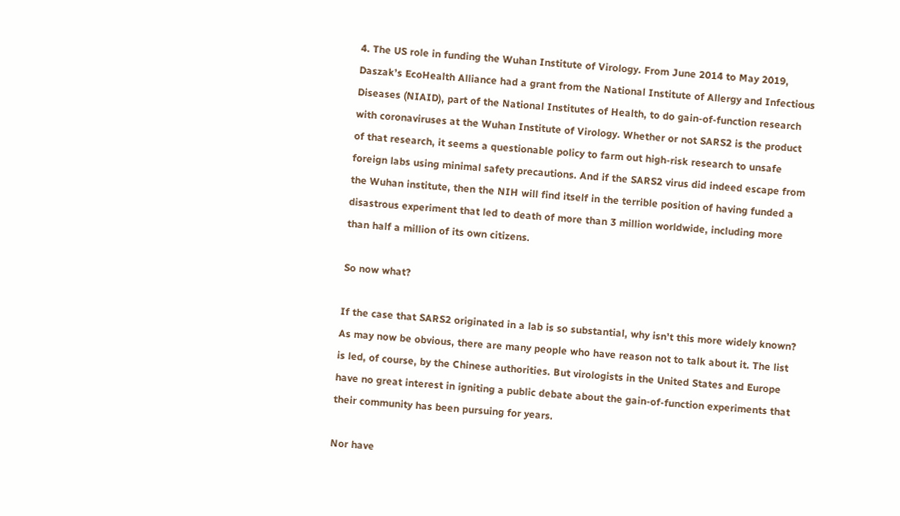4. The US role in funding the Wuhan Institute of Virology. From June 2014 to May 2019, Daszak’s EcoHealth Alliance had a grant from the National Institute of Allergy and Infectious Diseases (NIAID), part of the National Institutes of Health, to do gain-of-function research with coronaviruses at the Wuhan Institute of Virology. Whether or not SARS2 is the product of that research, it seems a questionable policy to farm out high-risk research to unsafe foreign labs using minimal safety precautions. And if the SARS2 virus did indeed escape from the Wuhan institute, then the NIH will find itself in the terrible position of having funded a disastrous experiment that led to death of more than 3 million worldwide, including more than half a million of its own citizens.

So now what?

If the case that SARS2 originated in a lab is so substantial, why isn’t this more widely known? As may now be obvious, there are many people who have reason not to talk about it. The list is led, of course, by the Chinese authorities. But virologists in the United States and Europe have no great interest in igniting a public debate about the gain-of-function experiments that their community has been pursuing for years.

Nor have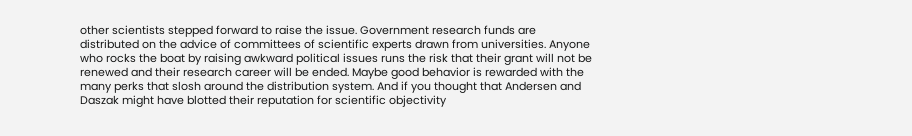other scientists stepped forward to raise the issue. Government research funds are distributed on the advice of committees of scientific experts drawn from universities. Anyone who rocks the boat by raising awkward political issues runs the risk that their grant will not be renewed and their research career will be ended. Maybe good behavior is rewarded with the many perks that slosh around the distribution system. And if you thought that Andersen and Daszak might have blotted their reputation for scientific objectivity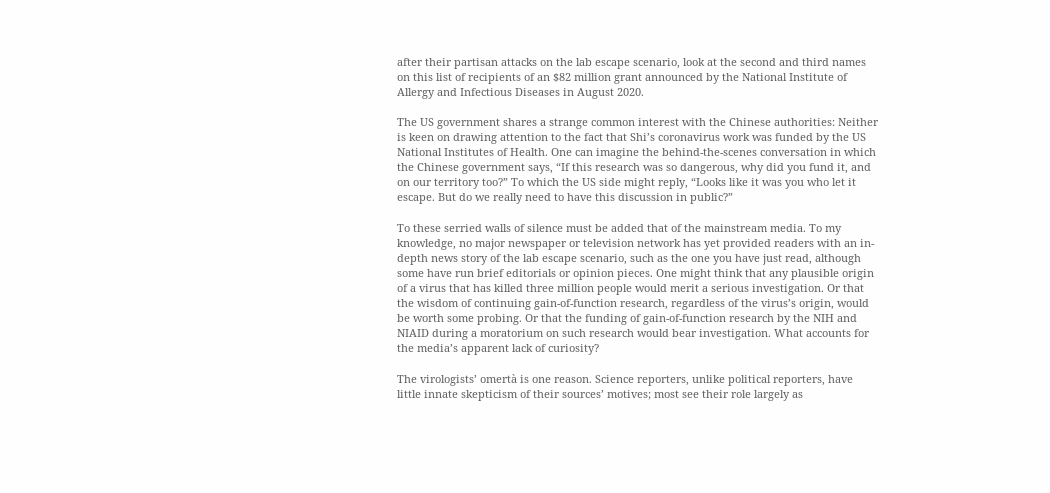after their partisan attacks on the lab escape scenario, look at the second and third names on this list of recipients of an $82 million grant announced by the National Institute of Allergy and Infectious Diseases in August 2020.

The US government shares a strange common interest with the Chinese authorities: Neither is keen on drawing attention to the fact that Shi’s coronavirus work was funded by the US National Institutes of Health. One can imagine the behind-the-scenes conversation in which the Chinese government says, “If this research was so dangerous, why did you fund it, and on our territory too?” To which the US side might reply, “Looks like it was you who let it escape. But do we really need to have this discussion in public?”

To these serried walls of silence must be added that of the mainstream media. To my knowledge, no major newspaper or television network has yet provided readers with an in-depth news story of the lab escape scenario, such as the one you have just read, although some have run brief editorials or opinion pieces. One might think that any plausible origin of a virus that has killed three million people would merit a serious investigation. Or that the wisdom of continuing gain-of-function research, regardless of the virus’s origin, would be worth some probing. Or that the funding of gain-of-function research by the NIH and NIAID during a moratorium on such research would bear investigation. What accounts for the media’s apparent lack of curiosity?

The virologists’ omertà is one reason. Science reporters, unlike political reporters, have little innate skepticism of their sources’ motives; most see their role largely as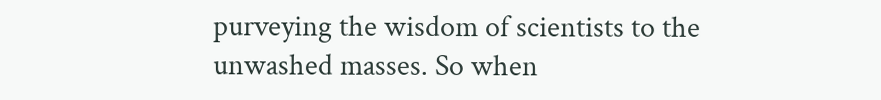purveying the wisdom of scientists to the unwashed masses. So when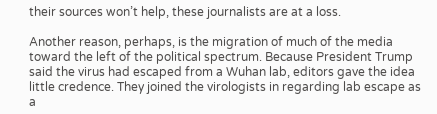their sources won’t help, these journalists are at a loss.

Another reason, perhaps, is the migration of much of the media toward the left of the political spectrum. Because President Trump said the virus had escaped from a Wuhan lab, editors gave the idea little credence. They joined the virologists in regarding lab escape as a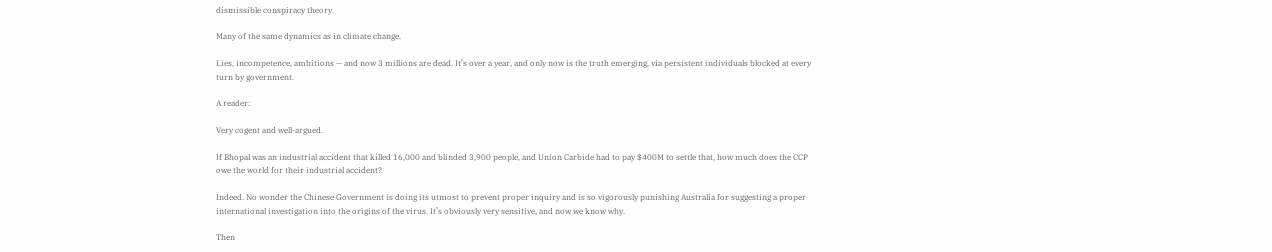dismissible conspiracy theory.

Many of the same dynamics as in climate change.

Lies, incompetence, ambitions — and now 3 millions are dead. It’s over a year, and only now is the truth emerging, via persistent individuals blocked at every turn by government.

A reader:

Very cogent and well-argued.

If Bhopal was an industrial accident that killed 16,000 and blinded 3,900 people, and Union Carbide had to pay $400M to settle that, how much does the CCP owe the world for their industrial accident?

Indeed. No wonder the Chinese Government is doing its utmost to prevent proper inquiry and is so vigorously punishing Australia for suggesting a proper international investigation into the origins of the virus. It’s obviously very sensitive, and now we know why.

Then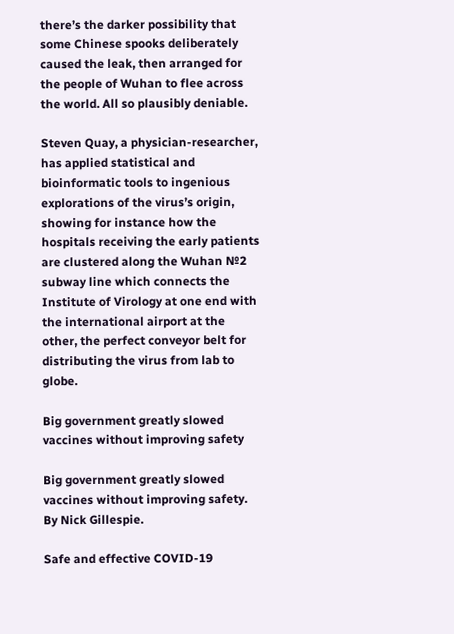there’s the darker possibility that some Chinese spooks deliberately caused the leak, then arranged for the people of Wuhan to flee across the world. All so plausibly deniable.

Steven Quay, a physician-researcher, has applied statistical and bioinformatic tools to ingenious explorations of the virus’s origin, showing for instance how the hospitals receiving the early patients are clustered along the Wuhan №2 subway line which connects the Institute of Virology at one end with the international airport at the other, the perfect conveyor belt for distributing the virus from lab to globe.

Big government greatly slowed vaccines without improving safety

Big government greatly slowed vaccines without improving safety. By Nick Gillespie.

Safe and effective COVID-19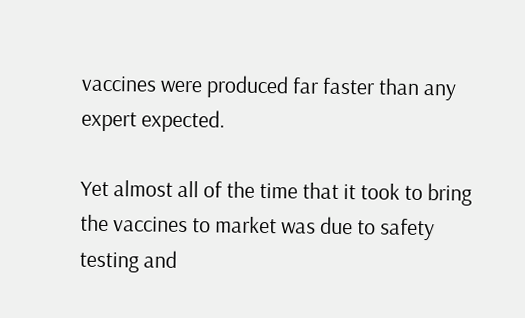vaccines were produced far faster than any expert expected.

Yet almost all of the time that it took to bring the vaccines to market was due to safety testing and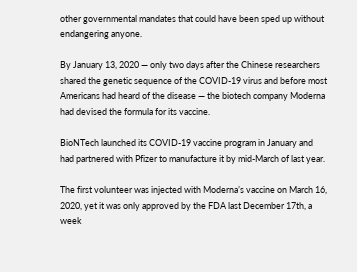other governmental mandates that could have been sped up without endangering anyone.

By January 13, 2020 — only two days after the Chinese researchers shared the genetic sequence of the COVID-19 virus and before most Americans had heard of the disease — the biotech company Moderna had devised the formula for its vaccine.

BioNTech launched its COVID-19 vaccine program in January and had partnered with Pfizer to manufacture it by mid-March of last year.

The first volunteer was injected with Moderna’s vaccine on March 16, 2020, yet it was only approved by the FDA last December 17th, a week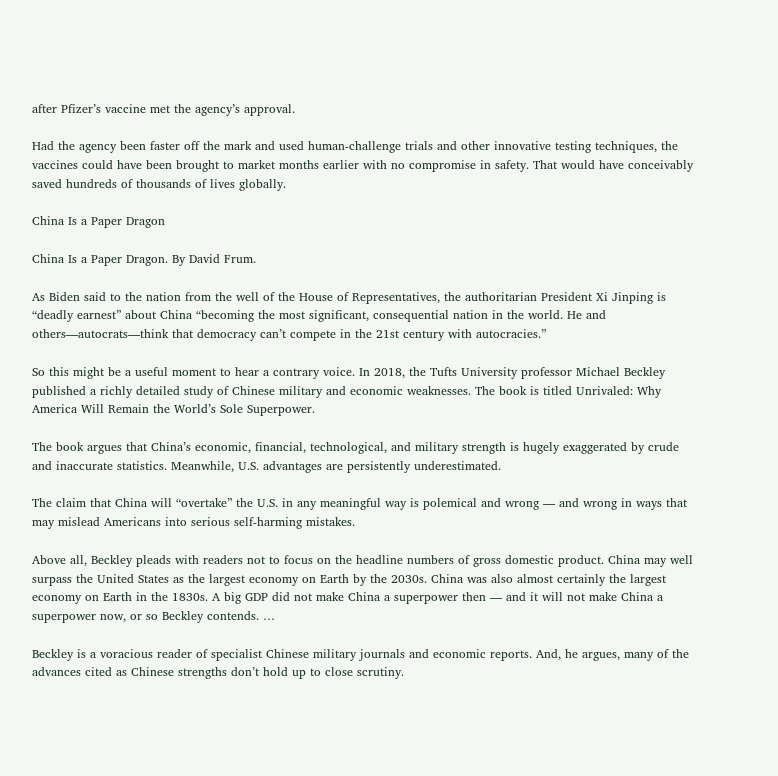after Pfizer’s vaccine met the agency’s approval.

Had the agency been faster off the mark and used human-challenge trials and other innovative testing techniques, the vaccines could have been brought to market months earlier with no compromise in safety. That would have conceivably saved hundreds of thousands of lives globally.

China Is a Paper Dragon

China Is a Paper Dragon. By David Frum.

As Biden said to the nation from the well of the House of Representatives, the authoritarian President Xi Jinping is “deadly earnest” about China “becoming the most significant, consequential nation in the world. He and others—autocrats—think that democracy can’t compete in the 21st century with autocracies.”

So this might be a useful moment to hear a contrary voice. In 2018, the Tufts University professor Michael Beckley published a richly detailed study of Chinese military and economic weaknesses. The book is titled Unrivaled: Why America Will Remain the World’s Sole Superpower.

The book argues that China’s economic, financial, technological, and military strength is hugely exaggerated by crude and inaccurate statistics. Meanwhile, U.S. advantages are persistently underestimated.

The claim that China will “overtake” the U.S. in any meaningful way is polemical and wrong — and wrong in ways that may mislead Americans into serious self-harming mistakes.

Above all, Beckley pleads with readers not to focus on the headline numbers of gross domestic product. China may well surpass the United States as the largest economy on Earth by the 2030s. China was also almost certainly the largest economy on Earth in the 1830s. A big GDP did not make China a superpower then — and it will not make China a superpower now, or so Beckley contends. …

Beckley is a voracious reader of specialist Chinese military journals and economic reports. And, he argues, many of the advances cited as Chinese strengths don’t hold up to close scrutiny.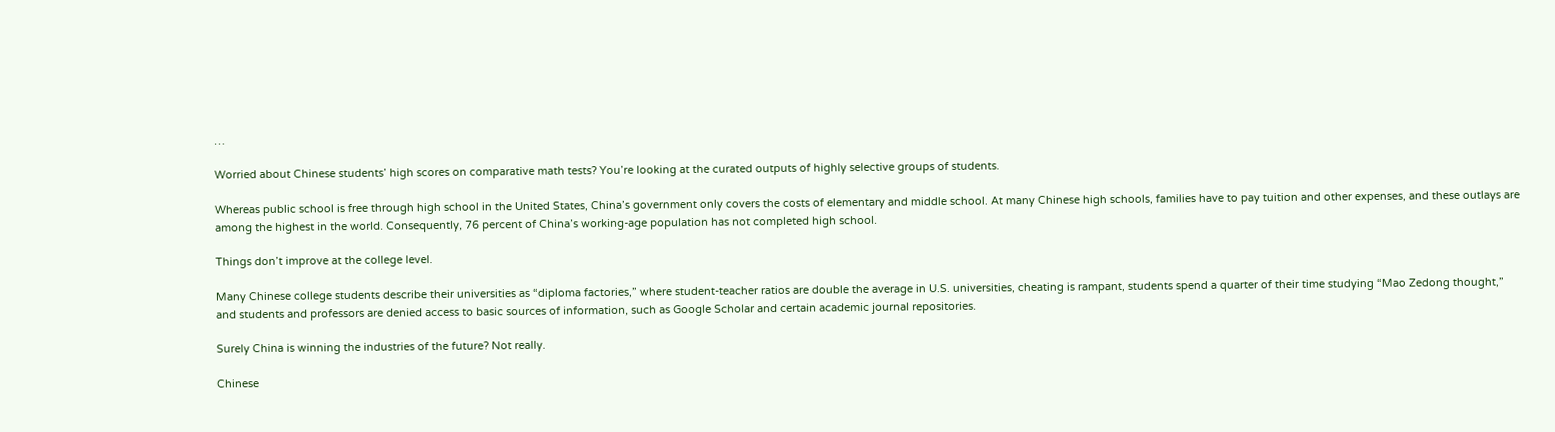…

Worried about Chinese students’ high scores on comparative math tests? You’re looking at the curated outputs of highly selective groups of students.

Whereas public school is free through high school in the United States, China’s government only covers the costs of elementary and middle school. At many Chinese high schools, families have to pay tuition and other expenses, and these outlays are among the highest in the world. Consequently, 76 percent of China’s working-age population has not completed high school.

Things don’t improve at the college level.

Many Chinese college students describe their universities as “diploma factories,” where student-teacher ratios are double the average in U.S. universities, cheating is rampant, students spend a quarter of their time studying “Mao Zedong thought,” and students and professors are denied access to basic sources of information, such as Google Scholar and certain academic journal repositories.

Surely China is winning the industries of the future? Not really.

Chinese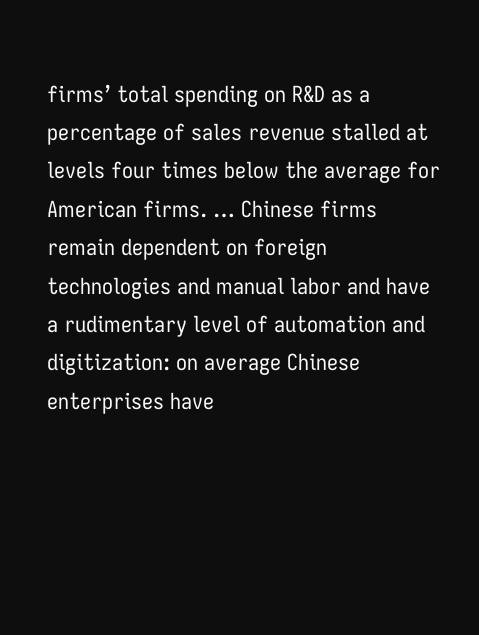firms’ total spending on R&D as a percentage of sales revenue stalled at levels four times below the average for American firms. … Chinese firms remain dependent on foreign technologies and manual labor and have a rudimentary level of automation and digitization: on average Chinese enterprises have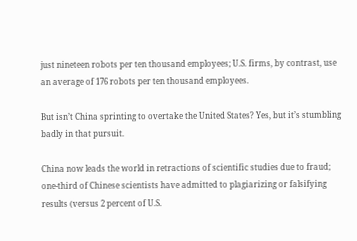just nineteen robots per ten thousand employees; U.S. firms, by contrast, use an average of 176 robots per ten thousand employees.

But isn’t China sprinting to overtake the United States? Yes, but it’s stumbling badly in that pursuit.

China now leads the world in retractions of scientific studies due to fraud; one-third of Chinese scientists have admitted to plagiarizing or falsifying results (versus 2 percent of U.S.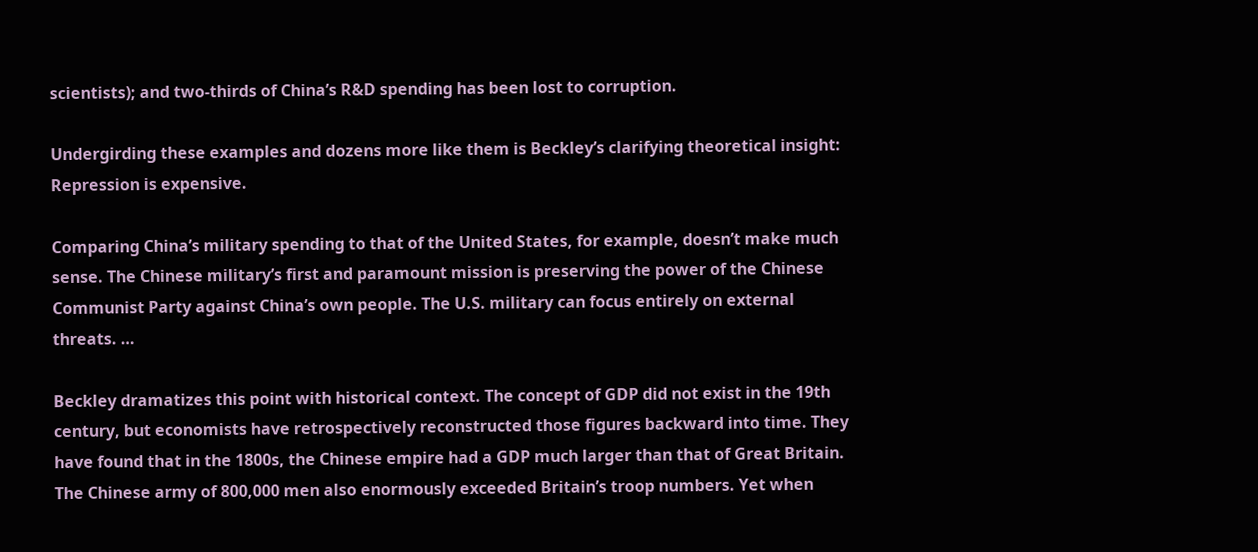scientists); and two-thirds of China’s R&D spending has been lost to corruption.

Undergirding these examples and dozens more like them is Beckley’s clarifying theoretical insight: Repression is expensive.

Comparing China’s military spending to that of the United States, for example, doesn’t make much sense. The Chinese military’s first and paramount mission is preserving the power of the Chinese Communist Party against China’s own people. The U.S. military can focus entirely on external threats. …

Beckley dramatizes this point with historical context. The concept of GDP did not exist in the 19th century, but economists have retrospectively reconstructed those figures backward into time. They have found that in the 1800s, the Chinese empire had a GDP much larger than that of Great Britain. The Chinese army of 800,000 men also enormously exceeded Britain’s troop numbers. Yet when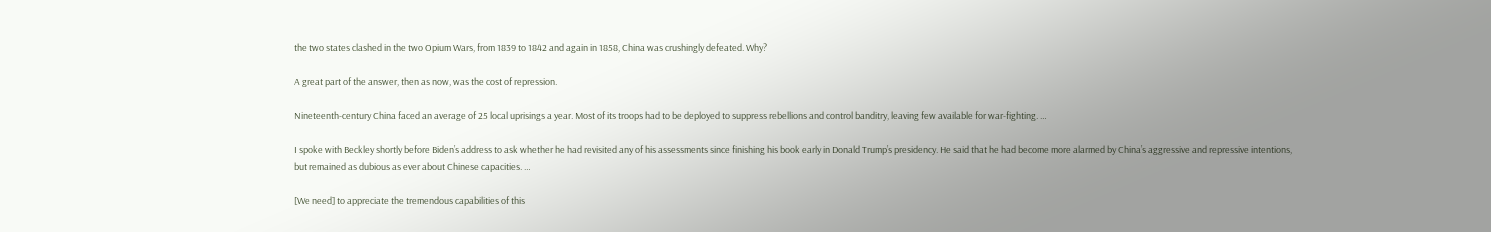the two states clashed in the two Opium Wars, from 1839 to 1842 and again in 1858, China was crushingly defeated. Why?

A great part of the answer, then as now, was the cost of repression.

Nineteenth-century China faced an average of 25 local uprisings a year. Most of its troops had to be deployed to suppress rebellions and control banditry, leaving few available for war-fighting. …

I spoke with Beckley shortly before Biden’s address to ask whether he had revisited any of his assessments since finishing his book early in Donald Trump’s presidency. He said that he had become more alarmed by China’s aggressive and repressive intentions, but remained as dubious as ever about Chinese capacities. …

[We need] to appreciate the tremendous capabilities of this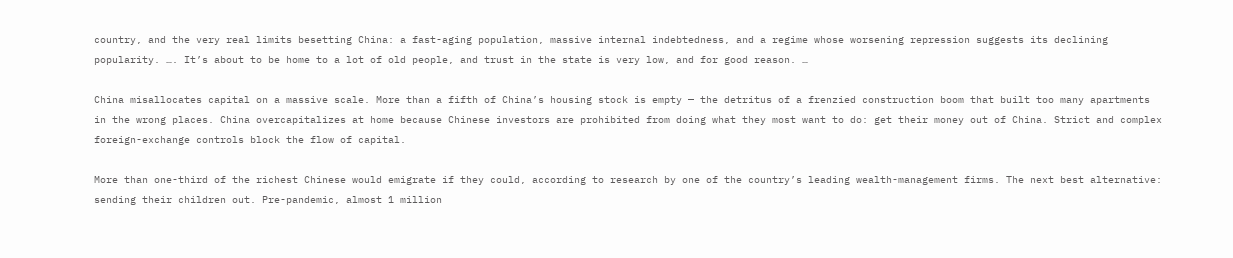country, and the very real limits besetting China: a fast-aging population, massive internal indebtedness, and a regime whose worsening repression suggests its declining popularity. …. It’s about to be home to a lot of old people, and trust in the state is very low, and for good reason. …

China misallocates capital on a massive scale. More than a fifth of China’s housing stock is empty — the detritus of a frenzied construction boom that built too many apartments in the wrong places. China overcapitalizes at home because Chinese investors are prohibited from doing what they most want to do: get their money out of China. Strict and complex foreign-exchange controls block the flow of capital.

More than one-third of the richest Chinese would emigrate if they could, according to research by one of the country’s leading wealth-management firms. The next best alternative: sending their children out. Pre-pandemic, almost 1 million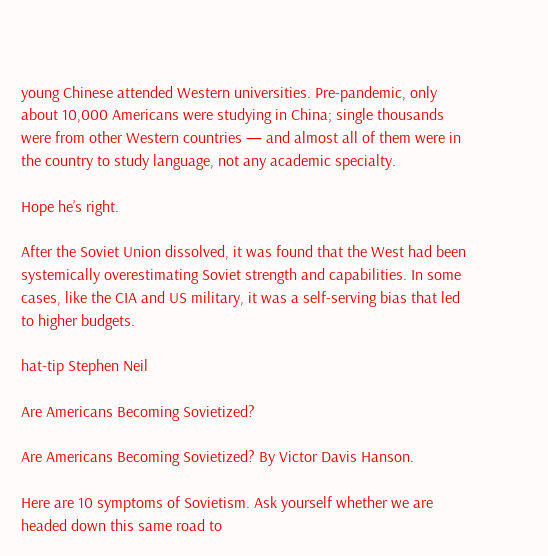young Chinese attended Western universities. Pre-pandemic, only about 10,000 Americans were studying in China; single thousands were from other Western countries — and almost all of them were in the country to study language, not any academic specialty.

Hope he’s right.

After the Soviet Union dissolved, it was found that the West had been systemically overestimating Soviet strength and capabilities. In some cases, like the CIA and US military, it was a self-serving bias that led to higher budgets.

hat-tip Stephen Neil

Are Americans Becoming Sovietized?

Are Americans Becoming Sovietized? By Victor Davis Hanson.

Here are 10 symptoms of Sovietism. Ask yourself whether we are headed down this same road to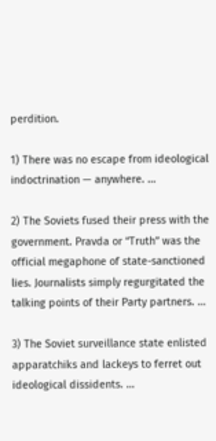perdition.

1) There was no escape from ideological indoctrination — anywhere. …

2) The Soviets fused their press with the government. Pravda or “Truth” was the official megaphone of state-sanctioned lies. Journalists simply regurgitated the talking points of their Party partners. …

3) The Soviet surveillance state enlisted apparatchiks and lackeys to ferret out ideological dissidents. …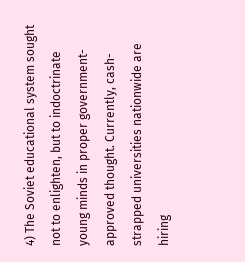4) The Soviet educational system sought not to enlighten, but to indoctrinate young minds in proper government-approved thought. Currently, cash-strapped universities nationwide are hiring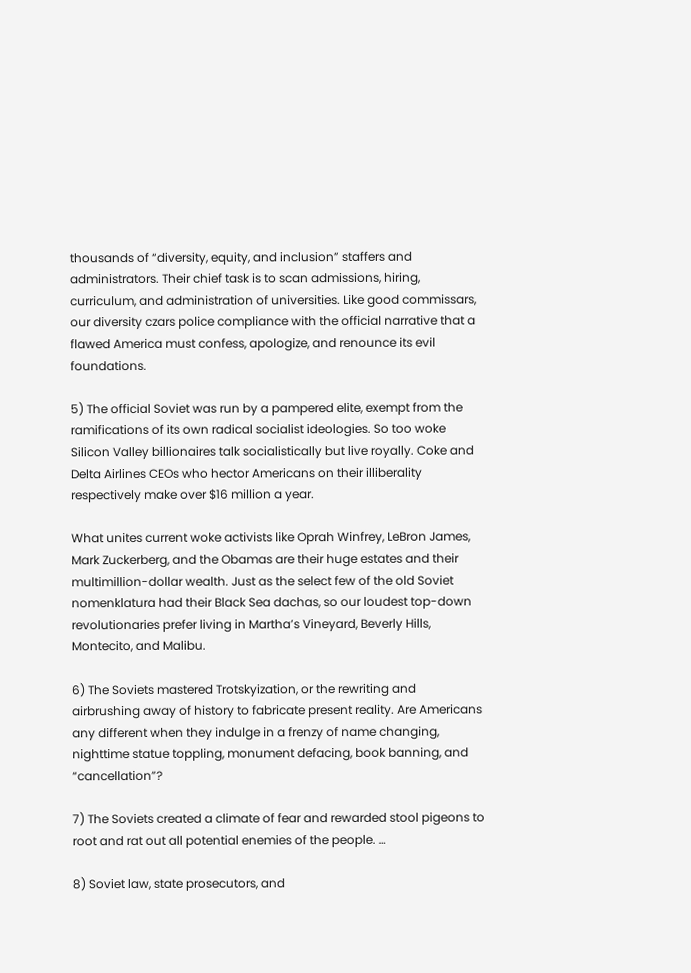thousands of “diversity, equity, and inclusion” staffers and administrators. Their chief task is to scan admissions, hiring, curriculum, and administration of universities. Like good commissars, our diversity czars police compliance with the official narrative that a flawed America must confess, apologize, and renounce its evil foundations.

5) The official Soviet was run by a pampered elite, exempt from the ramifications of its own radical socialist ideologies. So too woke Silicon Valley billionaires talk socialistically but live royally. Coke and Delta Airlines CEOs who hector Americans on their illiberality respectively make over $16 million a year.

What unites current woke activists like Oprah Winfrey, LeBron James, Mark Zuckerberg, and the Obamas are their huge estates and their multimillion-dollar wealth. Just as the select few of the old Soviet nomenklatura had their Black Sea dachas, so our loudest top-down revolutionaries prefer living in Martha’s Vineyard, Beverly Hills, Montecito, and Malibu.

6) The Soviets mastered Trotskyization, or the rewriting and airbrushing away of history to fabricate present reality. Are Americans any different when they indulge in a frenzy of name changing, nighttime statue toppling, monument defacing, book banning, and “cancellation”?

7) The Soviets created a climate of fear and rewarded stool pigeons to root and rat out all potential enemies of the people. …

8) Soviet law, state prosecutors, and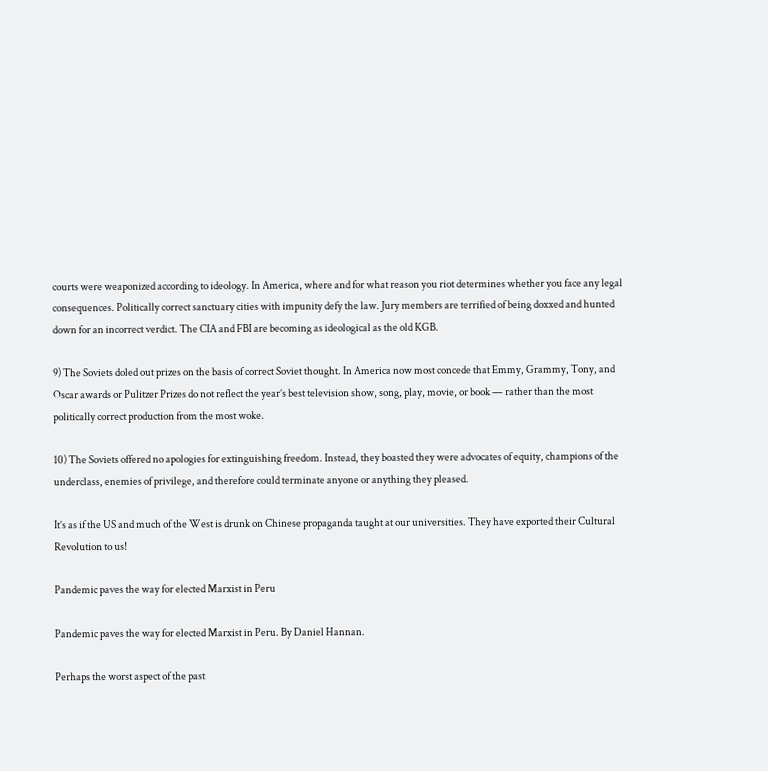courts were weaponized according to ideology. In America, where and for what reason you riot determines whether you face any legal consequences. Politically correct sanctuary cities with impunity defy the law. Jury members are terrified of being doxxed and hunted down for an incorrect verdict. The CIA and FBI are becoming as ideological as the old KGB.

9) The Soviets doled out prizes on the basis of correct Soviet thought. In America now most concede that Emmy, Grammy, Tony, and Oscar awards or Pulitzer Prizes do not reflect the year’s best television show, song, play, movie, or book — rather than the most politically correct production from the most woke.

10) The Soviets offered no apologies for extinguishing freedom. Instead, they boasted they were advocates of equity, champions of the underclass, enemies of privilege, and therefore could terminate anyone or anything they pleased.

It’s as if the US and much of the West is drunk on Chinese propaganda taught at our universities. They have exported their Cultural Revolution to us!

Pandemic paves the way for elected Marxist in Peru

Pandemic paves the way for elected Marxist in Peru. By Daniel Hannan.

Perhaps the worst aspect of the past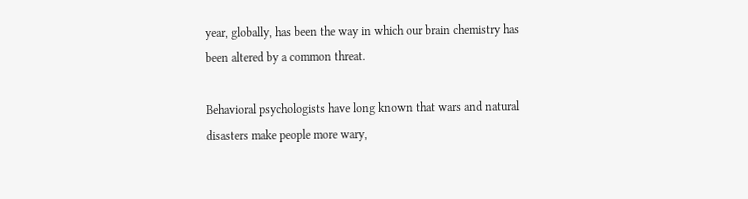year, globally, has been the way in which our brain chemistry has been altered by a common threat.

Behavioral psychologists have long known that wars and natural disasters make people more wary,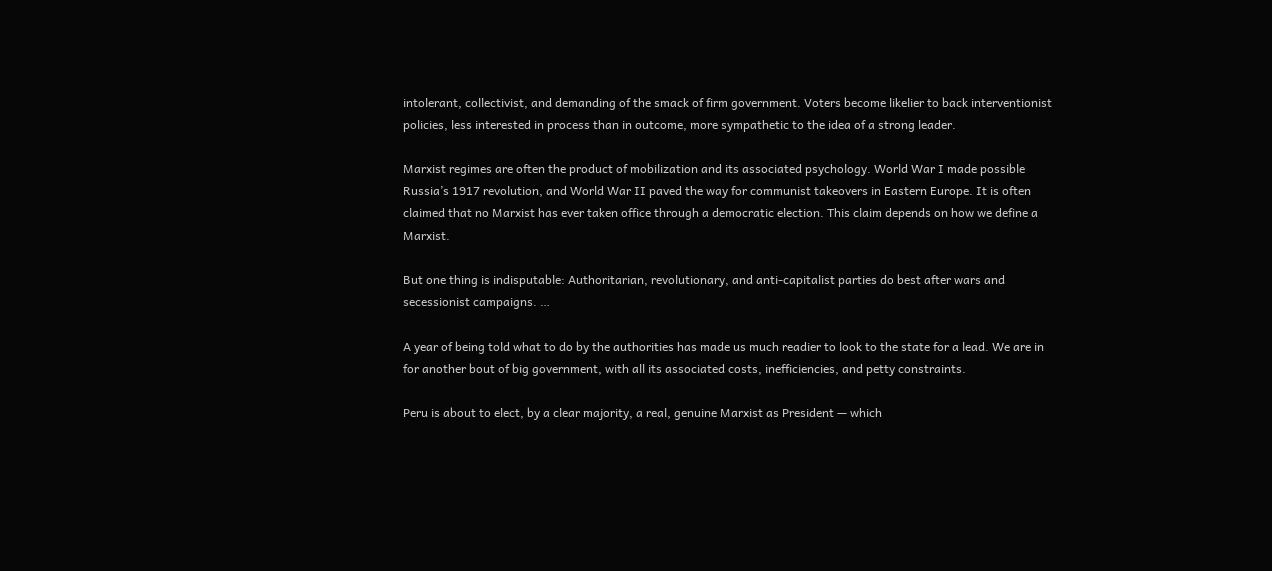intolerant, collectivist, and demanding of the smack of firm government. Voters become likelier to back interventionist policies, less interested in process than in outcome, more sympathetic to the idea of a strong leader.

Marxist regimes are often the product of mobilization and its associated psychology. World War I made possible Russia’s 1917 revolution, and World War II paved the way for communist takeovers in Eastern Europe. It is often claimed that no Marxist has ever taken office through a democratic election. This claim depends on how we define a Marxist.

But one thing is indisputable: Authoritarian, revolutionary, and anti-capitalist parties do best after wars and secessionist campaigns. …

A year of being told what to do by the authorities has made us much readier to look to the state for a lead. We are in for another bout of big government, with all its associated costs, inefficiencies, and petty constraints.

Peru is about to elect, by a clear majority, a real, genuine Marxist as President — which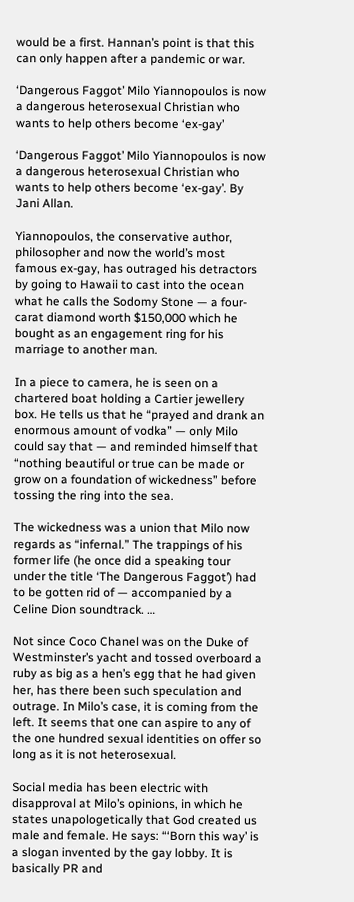would be a first. Hannan’s point is that this can only happen after a pandemic or war.

‘Dangerous Faggot’ Milo Yiannopoulos is now a dangerous heterosexual Christian who wants to help others become ‘ex-gay’

‘Dangerous Faggot’ Milo Yiannopoulos is now a dangerous heterosexual Christian who wants to help others become ‘ex-gay’. By Jani Allan.

Yiannopoulos, the conservative author, philosopher and now the world’s most famous ex-gay, has outraged his detractors by going to Hawaii to cast into the ocean what he calls the Sodomy Stone — a four-carat diamond worth $150,000 which he bought as an engagement ring for his marriage to another man.

In a piece to camera, he is seen on a chartered boat holding a Cartier jewellery box. He tells us that he “prayed and drank an enormous amount of vodka” — only Milo could say that — and reminded himself that “nothing beautiful or true can be made or grow on a foundation of wickedness” before tossing the ring into the sea.

The wickedness was a union that Milo now regards as “infernal.” The trappings of his former life (he once did a speaking tour under the title ‘The Dangerous Faggot’) had to be gotten rid of — accompanied by a Celine Dion soundtrack. …

Not since Coco Chanel was on the Duke of Westminster’s yacht and tossed overboard a ruby as big as a hen’s egg that he had given her, has there been such speculation and outrage. In Milo’s case, it is coming from the left. It seems that one can aspire to any of the one hundred sexual identities on offer so long as it is not heterosexual.

Social media has been electric with disapproval at Milo’s opinions, in which he states unapologetically that God created us male and female. He says: “‘Born this way’ is a slogan invented by the gay lobby. It is basically PR and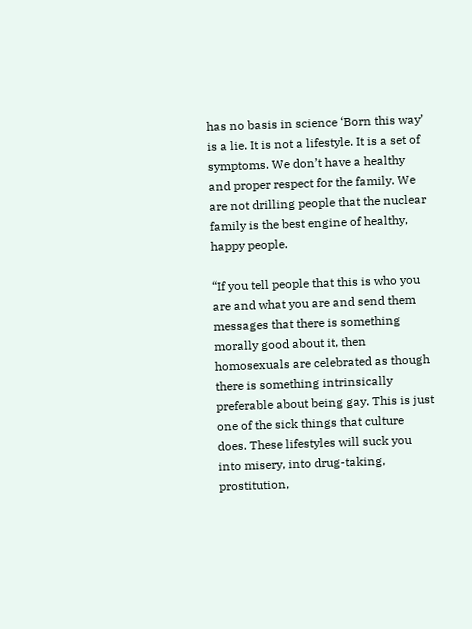has no basis in science ‘Born this way’ is a lie. It is not a lifestyle. It is a set of symptoms. We don’t have a healthy and proper respect for the family. We are not drilling people that the nuclear family is the best engine of healthy, happy people.

“If you tell people that this is who you are and what you are and send them messages that there is something morally good about it, then homosexuals are celebrated as though there is something intrinsically preferable about being gay. This is just one of the sick things that culture does. These lifestyles will suck you into misery, into drug-taking, prostitution,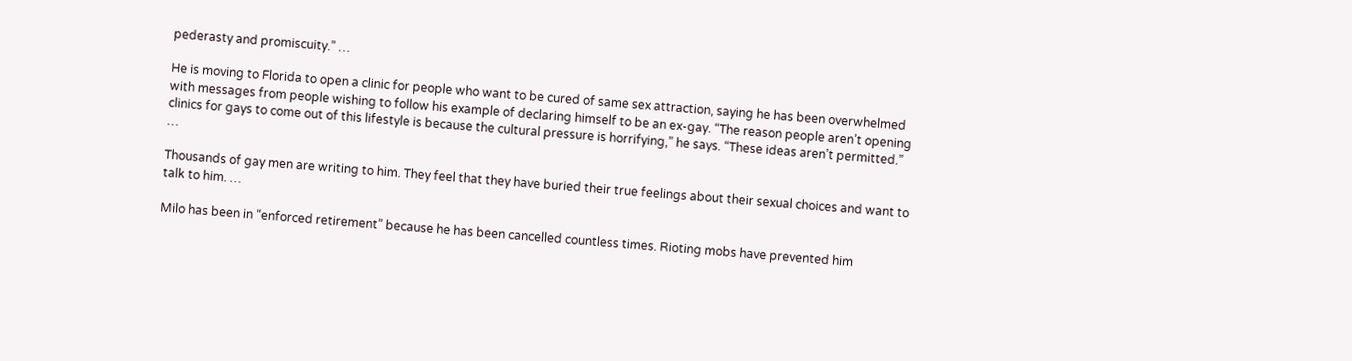pederasty and promiscuity.” …

He is moving to Florida to open a clinic for people who want to be cured of same sex attraction, saying he has been overwhelmed with messages from people wishing to follow his example of declaring himself to be an ex-gay. “The reason people aren’t opening clinics for gays to come out of this lifestyle is because the cultural pressure is horrifying,” he says. “These ideas aren’t permitted.” …

Thousands of gay men are writing to him. They feel that they have buried their true feelings about their sexual choices and want to talk to him. …

Milo has been in “enforced retirement” because he has been cancelled countless times. Rioting mobs have prevented him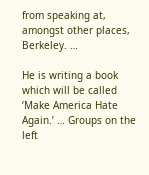from speaking at, amongst other places, Berkeley. …

He is writing a book which will be called ‘Make America Hate Again.’ … Groups on the left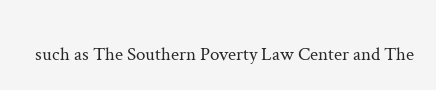such as The Southern Poverty Law Center and The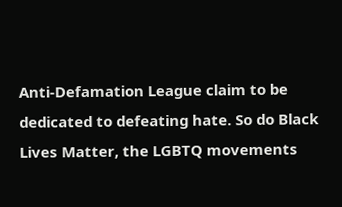Anti-Defamation League claim to be dedicated to defeating hate. So do Black Lives Matter, the LGBTQ movements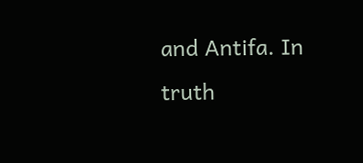and Antifa. In truth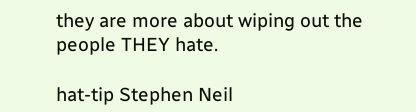they are more about wiping out the people THEY hate.

hat-tip Stephen Neil